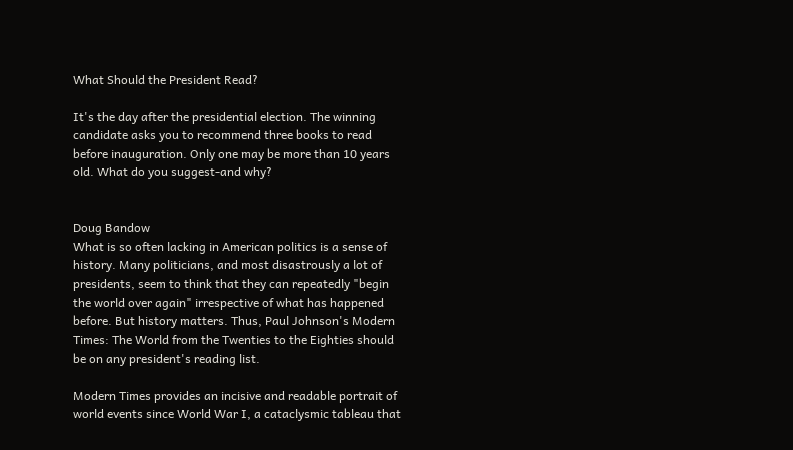What Should the President Read?

It's the day after the presidential election. The winning candidate asks you to recommend three books to read before inauguration. Only one may be more than 10 years old. What do you suggest-and why?


Doug Bandow
What is so often lacking in American politics is a sense of history. Many politicians, and most disastrously a lot of presidents, seem to think that they can repeatedly "begin the world over again" irrespective of what has happened before. But history matters. Thus, Paul Johnson's Modern Times: The World from the Twenties to the Eighties should be on any president's reading list.

Modern Times provides an incisive and readable portrait of world events since World War I, a cataclysmic tableau that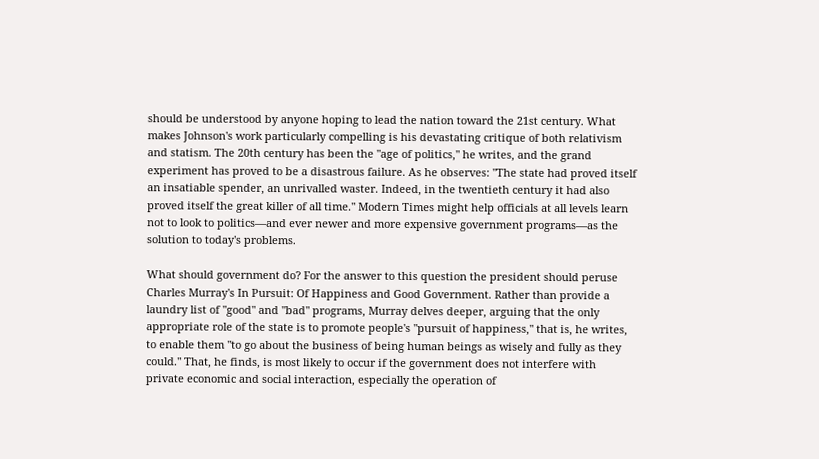should be understood by anyone hoping to lead the nation toward the 21st century. What makes Johnson's work particularly compelling is his devastating critique of both relativism and statism. The 20th century has been the "age of politics," he writes, and the grand experiment has proved to be a disastrous failure. As he observes: "The state had proved itself an insatiable spender, an unrivalled waster. Indeed, in the twentieth century it had also proved itself the great killer of all time." Modern Times might help officials at all levels learn not to look to politics—and ever newer and more expensive government programs—as the solution to today's problems.

What should government do? For the answer to this question the president should peruse Charles Murray's In Pursuit: Of Happiness and Good Government. Rather than provide a laundry list of "good" and "bad" programs, Murray delves deeper, arguing that the only appropriate role of the state is to promote people's "pursuit of happiness," that is, he writes, to enable them "to go about the business of being human beings as wisely and fully as they could." That, he finds, is most likely to occur if the government does not interfere with private economic and social interaction, especially the operation of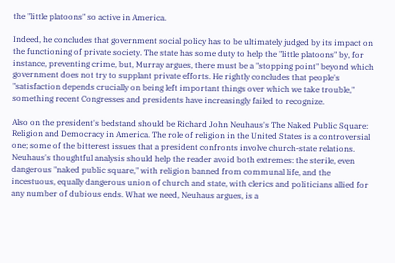the "little platoons" so active in America.

Indeed, he concludes that government social policy has to be ultimately judged by its impact on the functioning of private society. The state has some duty to help the "little platoons" by, for instance, preventing crime, but, Murray argues, there must be a "stopping point" beyond which government does not try to supplant private efforts. He rightly concludes that people's "satisfaction depends crucially on being left important things over which we take trouble," something recent Congresses and presidents have increasingly failed to recognize.

Also on the president's bedstand should be Richard John Neuhaus's The Naked Public Square: Religion and Democracy in America. The role of religion in the United States is a controversial one; some of the bitterest issues that a president confronts involve church-state relations. Neuhaus's thoughtful analysis should help the reader avoid both extremes: the sterile, even dangerous "naked public square," with religion banned from communal life, and the incestuous, equally dangerous union of church and state, with clerics and politicians allied for any number of dubious ends. What we need, Neuhaus argues, is a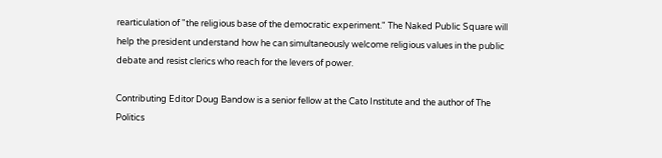rearticulation of "the religious base of the democratic experiment." The Naked Public Square will help the president understand how he can simultaneously welcome religious values in the public debate and resist clerics who reach for the levers of power.

Contributing Editor Doug Bandow is a senior fellow at the Cato Institute and the author of The Politics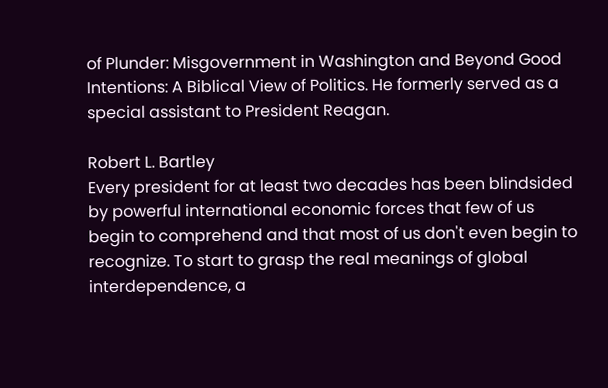of Plunder: Misgovernment in Washington and Beyond Good Intentions: A Biblical View of Politics. He formerly served as a special assistant to President Reagan.

Robert L. Bartley
Every president for at least two decades has been blindsided by powerful international economic forces that few of us begin to comprehend and that most of us don't even begin to recognize. To start to grasp the real meanings of global interdependence, a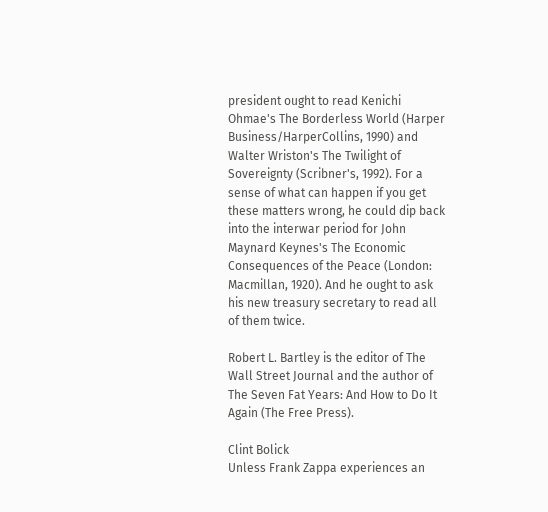president ought to read Kenichi Ohmae's The Borderless World (Harper Business/HarperCollins, 1990) and Walter Wriston's The Twilight of Sovereignty (Scribner's, 1992). For a sense of what can happen if you get these matters wrong, he could dip back into the interwar period for John Maynard Keynes's The Economic Consequences of the Peace (London: Macmillan, 1920). And he ought to ask his new treasury secretary to read all of them twice.

Robert L. Bartley is the editor of The Wall Street Journal and the author of The Seven Fat Years: And How to Do It Again (The Free Press).

Clint Bolick
Unless Frank Zappa experiences an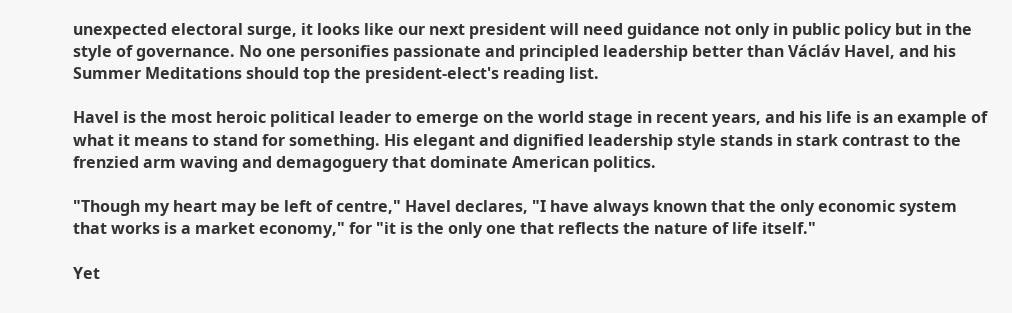unexpected electoral surge, it looks like our next president will need guidance not only in public policy but in the style of governance. No one personifies passionate and principled leadership better than Václáv Havel, and his Summer Meditations should top the president-elect's reading list.

Havel is the most heroic political leader to emerge on the world stage in recent years, and his life is an example of what it means to stand for something. His elegant and dignified leadership style stands in stark contrast to the frenzied arm waving and demagoguery that dominate American politics.

"Though my heart may be left of centre," Havel declares, "I have always known that the only economic system that works is a market economy," for "it is the only one that reflects the nature of life itself."

Yet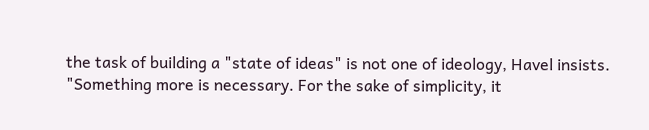the task of building a "state of ideas" is not one of ideology, Havel insists. "Something more is necessary. For the sake of simplicity, it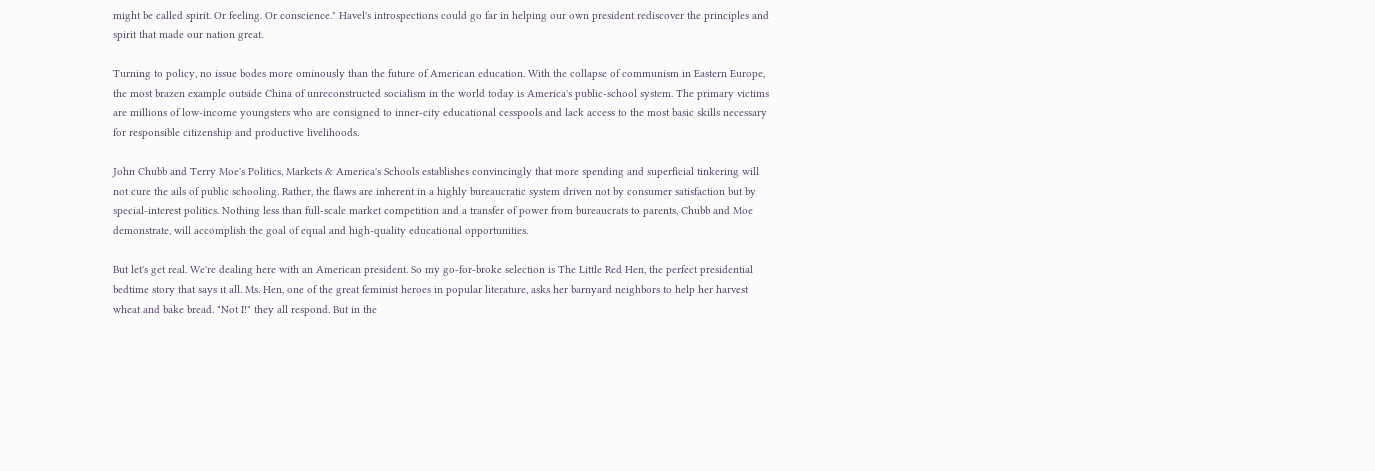might be called spirit. Or feeling. Or conscience." Havel's introspections could go far in helping our own president rediscover the principles and spirit that made our nation great.

Turning to policy, no issue bodes more ominously than the future of American education. With the collapse of communism in Eastern Europe, the most brazen example outside China of unreconstructed socialism in the world today is America's public-school system. The primary victims are millions of low-income youngsters who are consigned to inner-city educational cesspools and lack access to the most basic skills necessary for responsible citizenship and productive livelihoods.

John Chubb and Terry Moe's Politics, Markets & America's Schools establishes convincingly that more spending and superficial tinkering will not cure the ails of public schooling. Rather, the flaws are inherent in a highly bureaucratic system driven not by consumer satisfaction but by special-interest politics. Nothing less than full-scale market competition and a transfer of power from bureaucrats to parents, Chubb and Moe demonstrate, will accomplish the goal of equal and high-quality educational opportunities.

But let's get real. We're dealing here with an American president. So my go-for-broke selection is The Little Red Hen, the perfect presidential bedtime story that says it all. Ms. Hen, one of the great feminist heroes in popular literature, asks her barnyard neighbors to help her harvest wheat and bake bread. "Not I!" they all respond. But in the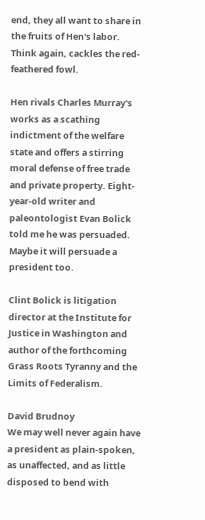end, they all want to share in the fruits of Hen's labor. Think again, cackles the red-feathered fowl.

Hen rivals Charles Murray's works as a scathing indictment of the welfare state and offers a stirring moral defense of free trade and private property. Eight-year-old writer and paleontologist Evan Bolick told me he was persuaded. Maybe it will persuade a president too.

Clint Bolick is litigation director at the Institute for Justice in Washington and author of the forthcoming Grass Roots Tyranny and the Limits of Federalism.

David Brudnoy
We may well never again have a president as plain-spoken, as unaffected, and as little disposed to bend with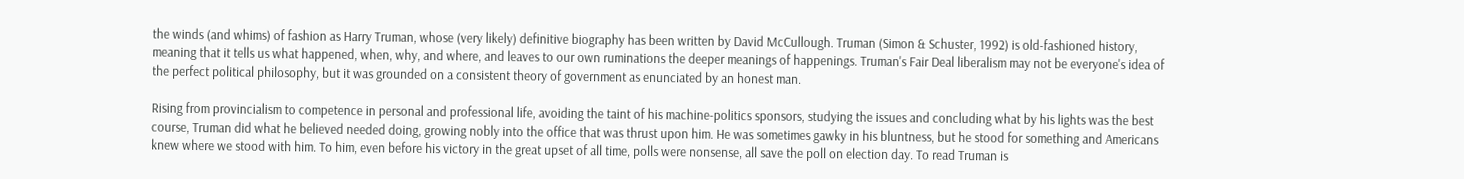the winds (and whims) of fashion as Harry Truman, whose (very likely) definitive biography has been written by David McCullough. Truman (Simon & Schuster, 1992) is old-fashioned history, meaning that it tells us what happened, when, why, and where, and leaves to our own ruminations the deeper meanings of happenings. Truman's Fair Deal liberalism may not be everyone's idea of the perfect political philosophy, but it was grounded on a consistent theory of government as enunciated by an honest man.

Rising from provincialism to competence in personal and professional life, avoiding the taint of his machine-politics sponsors, studying the issues and concluding what by his lights was the best course, Truman did what he believed needed doing, growing nobly into the office that was thrust upon him. He was sometimes gawky in his bluntness, but he stood for something and Americans knew where we stood with him. To him, even before his victory in the great upset of all time, polls were nonsense, all save the poll on election day. To read Truman is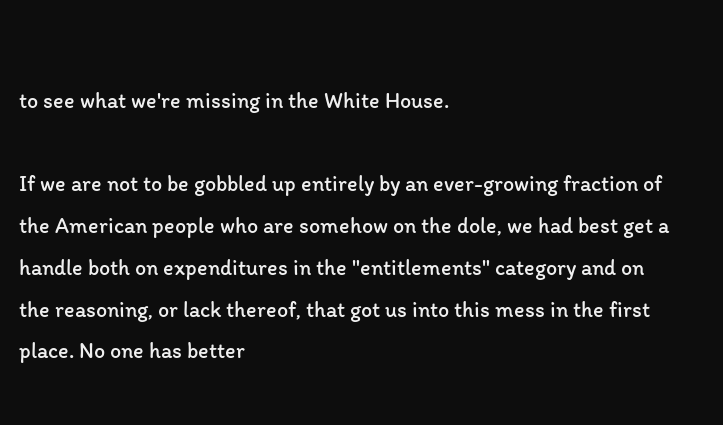to see what we're missing in the White House.

If we are not to be gobbled up entirely by an ever-growing fraction of the American people who are somehow on the dole, we had best get a handle both on expenditures in the "entitlements" category and on the reasoning, or lack thereof, that got us into this mess in the first place. No one has better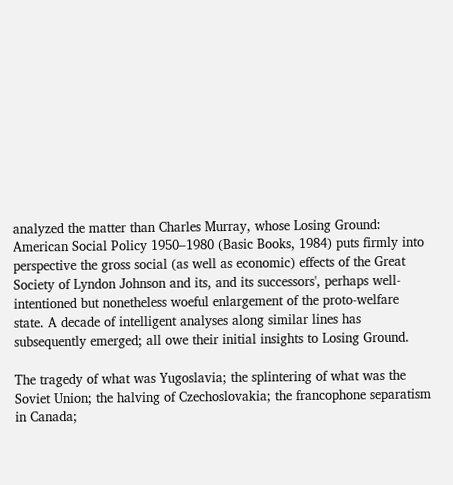analyzed the matter than Charles Murray, whose Losing Ground: American Social Policy 1950–1980 (Basic Books, 1984) puts firmly into perspective the gross social (as well as economic) effects of the Great Society of Lyndon Johnson and its, and its successors', perhaps well-intentioned but nonetheless woeful enlargement of the proto-welfare state. A decade of intelligent analyses along similar lines has subsequently emerged; all owe their initial insights to Losing Ground.

The tragedy of what was Yugoslavia; the splintering of what was the Soviet Union; the halving of Czechoslovakia; the francophone separatism in Canada;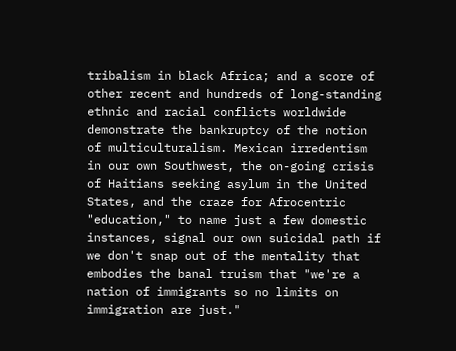tribalism in black Africa; and a score of other recent and hundreds of long-standing ethnic and racial conflicts worldwide demonstrate the bankruptcy of the notion of multiculturalism. Mexican irredentism in our own Southwest, the on-going crisis of Haitians seeking asylum in the United States, and the craze for Afrocentric "education," to name just a few domestic instances, signal our own suicidal path if we don't snap out of the mentality that embodies the banal truism that "we're a nation of immigrants so no limits on immigration are just."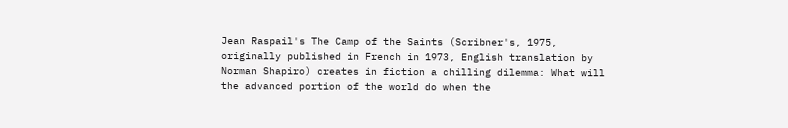Jean Raspail's The Camp of the Saints (Scribner's, 1975, originally published in French in 1973, English translation by Norman Shapiro) creates in fiction a chilling dilemma: What will the advanced portion of the world do when the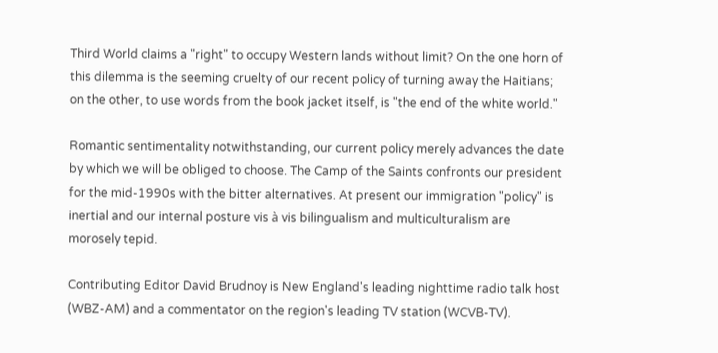Third World claims a "right" to occupy Western lands without limit? On the one horn of this dilemma is the seeming cruelty of our recent policy of turning away the Haitians; on the other, to use words from the book jacket itself, is "the end of the white world."

Romantic sentimentality notwithstanding, our current policy merely advances the date by which we will be obliged to choose. The Camp of the Saints confronts our president for the mid-1990s with the bitter alternatives. At present our immigration "policy" is inertial and our internal posture vis à vis bilingualism and multiculturalism are morosely tepid.

Contributing Editor David Brudnoy is New England's leading nighttime radio talk host (WBZ-AM) and a commentator on the region's leading TV station (WCVB-TV).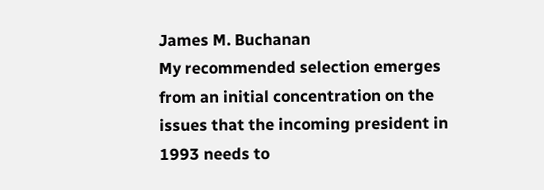James M. Buchanan
My recommended selection emerges from an initial concentration on the issues that the incoming president in 1993 needs to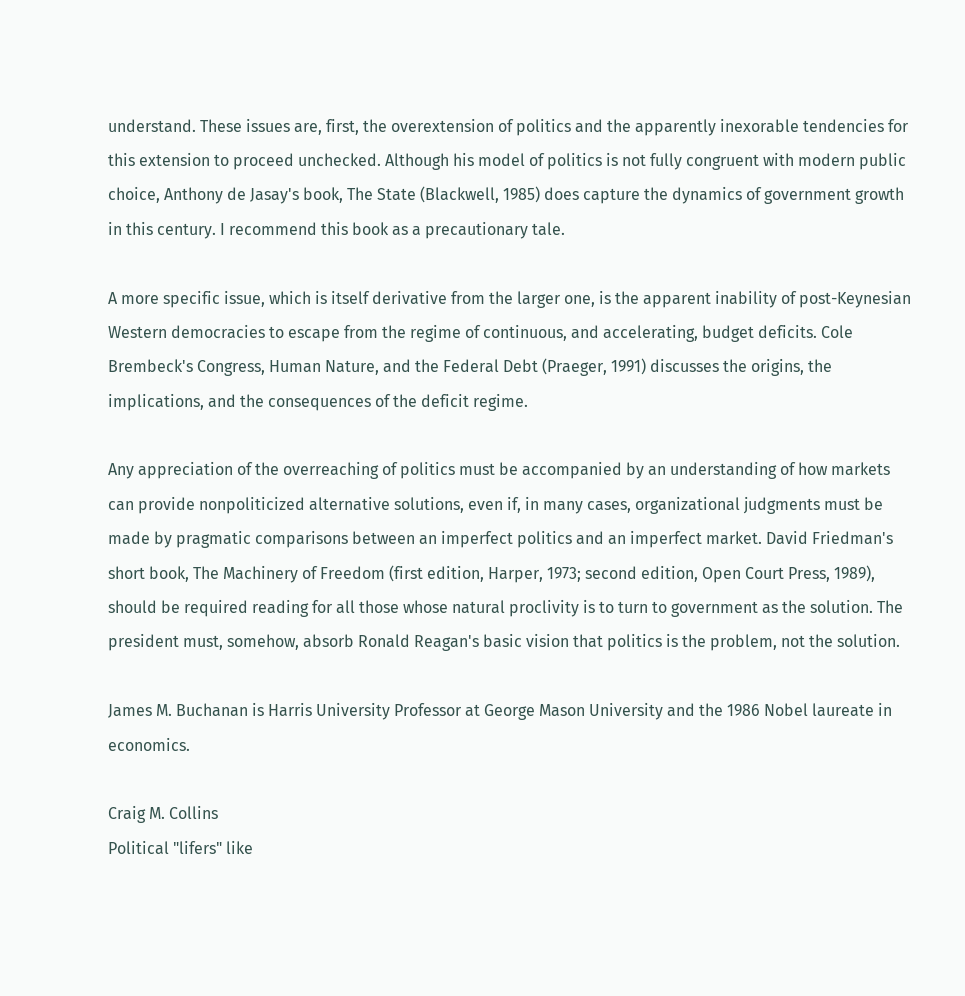understand. These issues are, first, the overextension of politics and the apparently inexorable tendencies for this extension to proceed unchecked. Although his model of politics is not fully congruent with modern public choice, Anthony de Jasay's book, The State (Blackwell, 1985) does capture the dynamics of government growth in this century. I recommend this book as a precautionary tale.

A more specific issue, which is itself derivative from the larger one, is the apparent inability of post-Keynesian Western democracies to escape from the regime of continuous, and accelerating, budget deficits. Cole Brembeck's Congress, Human Nature, and the Federal Debt (Praeger, 1991) discusses the origins, the implications, and the consequences of the deficit regime.

Any appreciation of the overreaching of politics must be accompanied by an understanding of how markets can provide nonpoliticized alternative solutions, even if, in many cases, organizational judgments must be made by pragmatic comparisons between an imperfect politics and an imperfect market. David Friedman's short book, The Machinery of Freedom (first edition, Harper, 1973; second edition, Open Court Press, 1989), should be required reading for all those whose natural proclivity is to turn to government as the solution. The president must, somehow, absorb Ronald Reagan's basic vision that politics is the problem, not the solution.

James M. Buchanan is Harris University Professor at George Mason University and the 1986 Nobel laureate in economics.

Craig M. Collins
Political "lifers" like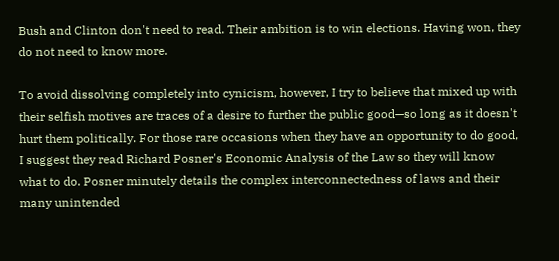Bush and Clinton don't need to read. Their ambition is to win elections. Having won, they do not need to know more.

To avoid dissolving completely into cynicism, however, I try to believe that mixed up with their selfish motives are traces of a desire to further the public good—so long as it doesn't hurt them politically. For those rare occasions when they have an opportunity to do good, I suggest they read Richard Posner's Economic Analysis of the Law so they will know what to do. Posner minutely details the complex interconnectedness of laws and their many unintended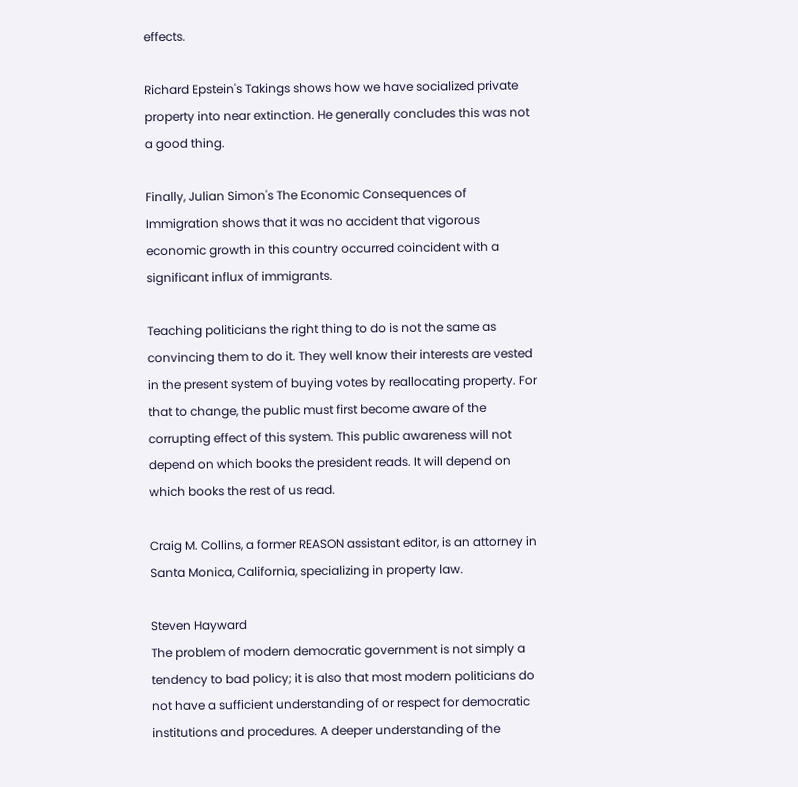effects.

Richard Epstein's Takings shows how we have socialized private property into near extinction. He generally concludes this was not a good thing.

Finally, Julian Simon's The Economic Consequences of Immigration shows that it was no accident that vigorous economic growth in this country occurred coincident with a significant influx of immigrants.

Teaching politicians the right thing to do is not the same as convincing them to do it. They well know their interests are vested in the present system of buying votes by reallocating property. For that to change, the public must first become aware of the corrupting effect of this system. This public awareness will not depend on which books the president reads. It will depend on which books the rest of us read.

Craig M. Collins, a former REASON assistant editor, is an attorney in Santa Monica, California, specializing in property law.

Steven Hayward
The problem of modern democratic government is not simply a tendency to bad policy; it is also that most modern politicians do not have a sufficient understanding of or respect for democratic institutions and procedures. A deeper understanding of the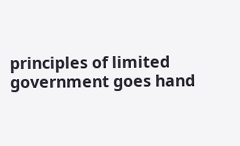principles of limited government goes hand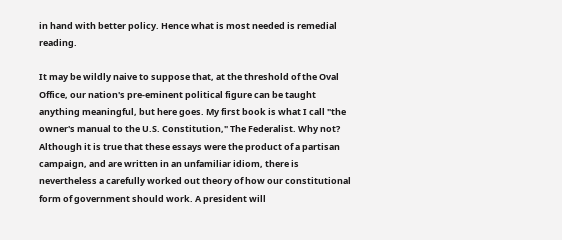in hand with better policy. Hence what is most needed is remedial reading.

It may be wildly naive to suppose that, at the threshold of the Oval Office, our nation's pre-eminent political figure can be taught anything meaningful, but here goes. My first book is what I call "the owner's manual to the U.S. Constitution," The Federalist. Why not? Although it is true that these essays were the product of a partisan campaign, and are written in an unfamiliar idiom, there is nevertheless a carefully worked out theory of how our constitutional form of government should work. A president will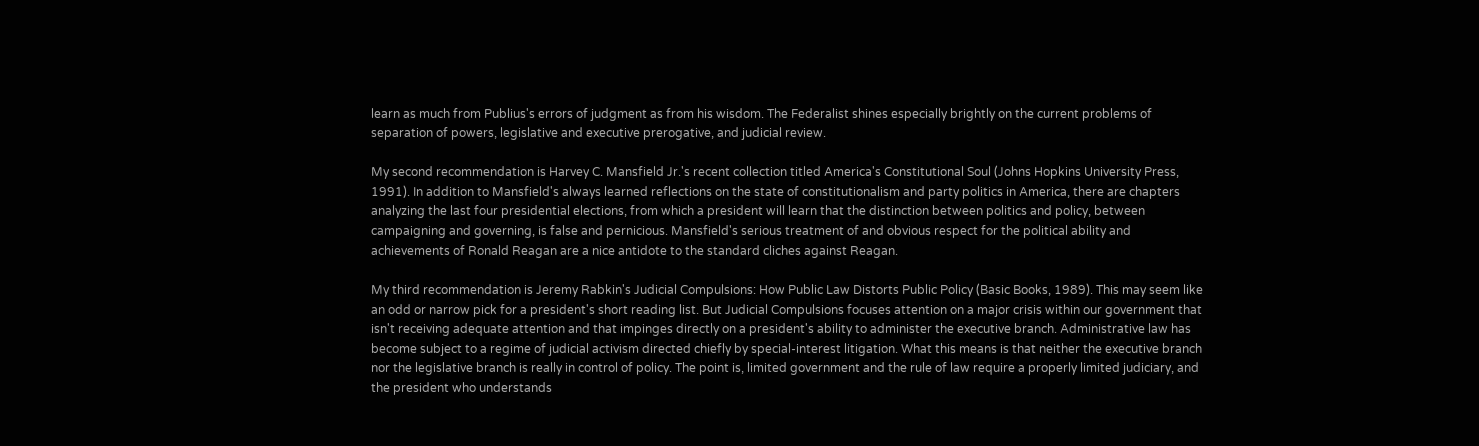learn as much from Publius's errors of judgment as from his wisdom. The Federalist shines especially brightly on the current problems of separation of powers, legislative and executive prerogative, and judicial review.

My second recommendation is Harvey C. Mansfield Jr.'s recent collection titled America's Constitutional Soul (Johns Hopkins University Press, 1991). In addition to Mansfield's always learned reflections on the state of constitutionalism and party politics in America, there are chapters analyzing the last four presidential elections, from which a president will learn that the distinction between politics and policy, between campaigning and governing, is false and pernicious. Mansfield's serious treatment of and obvious respect for the political ability and achievements of Ronald Reagan are a nice antidote to the standard cliches against Reagan.

My third recommendation is Jeremy Rabkin's Judicial Compulsions: How Public Law Distorts Public Policy (Basic Books, 1989). This may seem like an odd or narrow pick for a president's short reading list. But Judicial Compulsions focuses attention on a major crisis within our government that isn't receiving adequate attention and that impinges directly on a president's ability to administer the executive branch. Administrative law has become subject to a regime of judicial activism directed chiefly by special-interest litigation. What this means is that neither the executive branch nor the legislative branch is really in control of policy. The point is, limited government and the rule of law require a properly limited judiciary, and the president who understands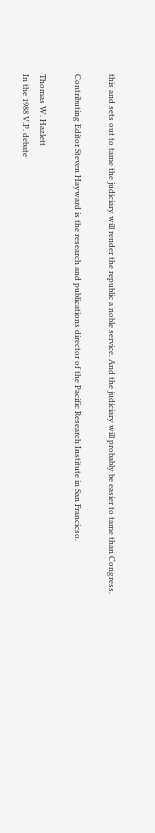this and sets out to tame the judiciary will render the republic a noble service. And the judiciary will probably be easier to tame than Congress.

Contributing Editor Steven Hayward is the research and publications director of the Pacific Research Institute in San Francicso.

Thomas W. Hazlett
In the 1988 V.P. debate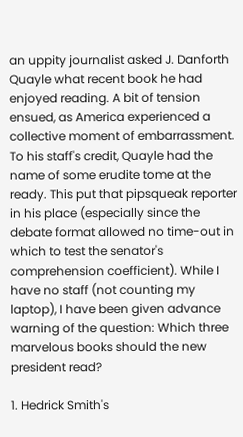an uppity journalist asked J. Danforth Quayle what recent book he had enjoyed reading. A bit of tension ensued, as America experienced a collective moment of embarrassment. To his staff's credit, Quayle had the name of some erudite tome at the ready. This put that pipsqueak reporter in his place (especially since the debate format allowed no time-out in which to test the senator's comprehension coefficient). While I have no staff (not counting my laptop), I have been given advance warning of the question: Which three marvelous books should the new president read?

1. Hedrick Smith's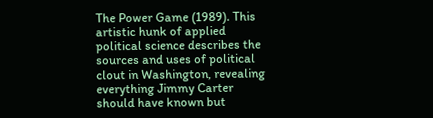The Power Game (1989). This artistic hunk of applied political science describes the sources and uses of political clout in Washington, revealing everything Jimmy Carter should have known but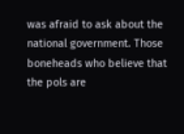was afraid to ask about the national government. Those boneheads who believe that the pols are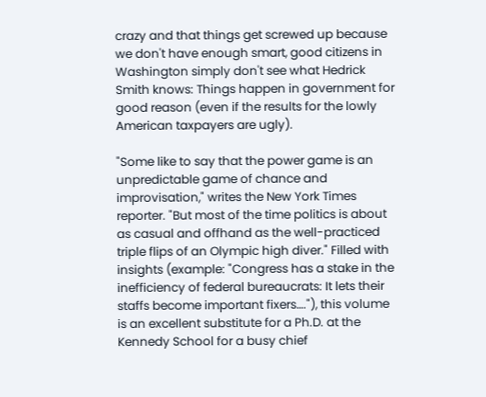crazy and that things get screwed up because we don't have enough smart, good citizens in Washington simply don't see what Hedrick Smith knows: Things happen in government for good reason (even if the results for the lowly American taxpayers are ugly).

"Some like to say that the power game is an unpredictable game of chance and improvisation," writes the New York Times reporter. "But most of the time politics is about as casual and offhand as the well-practiced triple flips of an Olympic high diver." Filled with insights (example: "Congress has a stake in the inefficiency of federal bureaucrats: It lets their staffs become important fixers…."), this volume is an excellent substitute for a Ph.D. at the Kennedy School for a busy chief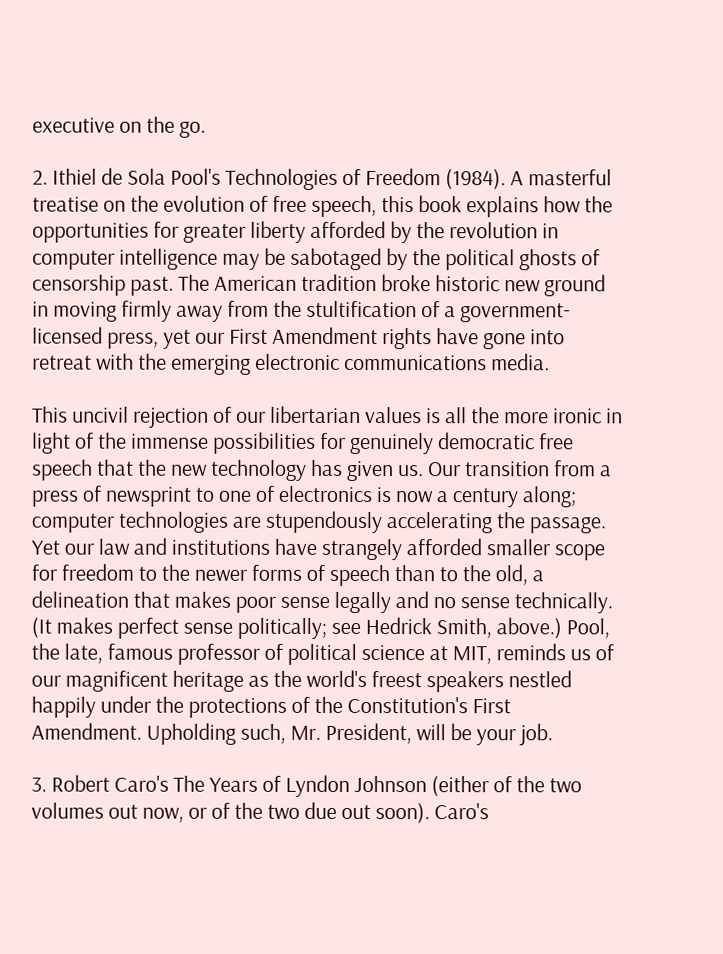executive on the go.

2. Ithiel de Sola Pool's Technologies of Freedom (1984). A masterful treatise on the evolution of free speech, this book explains how the opportunities for greater liberty afforded by the revolution in computer intelligence may be sabotaged by the political ghosts of censorship past. The American tradition broke historic new ground in moving firmly away from the stultification of a government-licensed press, yet our First Amendment rights have gone into retreat with the emerging electronic communications media.

This uncivil rejection of our libertarian values is all the more ironic in light of the immense possibilities for genuinely democratic free speech that the new technology has given us. Our transition from a press of newsprint to one of electronics is now a century along; computer technologies are stupendously accelerating the passage. Yet our law and institutions have strangely afforded smaller scope for freedom to the newer forms of speech than to the old, a delineation that makes poor sense legally and no sense technically. (It makes perfect sense politically; see Hedrick Smith, above.) Pool, the late, famous professor of political science at MIT, reminds us of our magnificent heritage as the world's freest speakers nestled happily under the protections of the Constitution's First Amendment. Upholding such, Mr. President, will be your job.

3. Robert Caro's The Years of Lyndon Johnson (either of the two volumes out now, or of the two due out soon). Caro's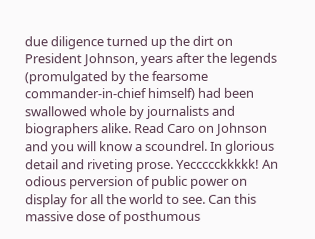due diligence turned up the dirt on President Johnson, years after the legends (promulgated by the fearsome commander-in-chief himself) had been swallowed whole by journalists and biographers alike. Read Caro on Johnson and you will know a scoundrel. In glorious detail and riveting prose. Yeccccckkkkk! An odious perversion of public power on display for all the world to see. Can this massive dose of posthumous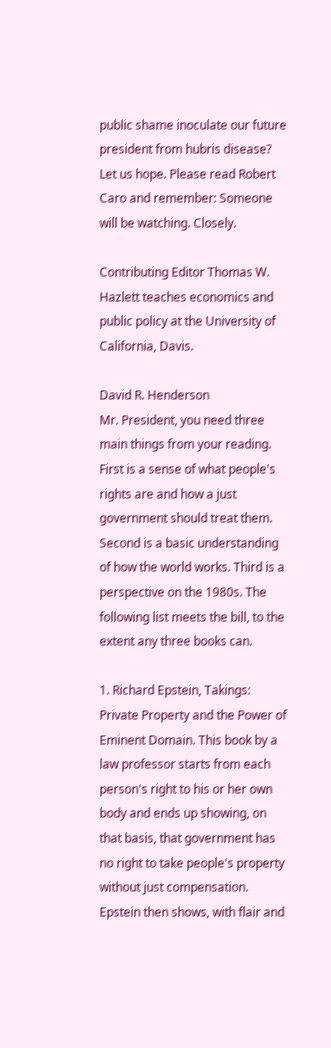public shame inoculate our future president from hubris disease? Let us hope. Please read Robert Caro and remember: Someone will be watching. Closely.

Contributing Editor Thomas W. Hazlett teaches economics and public policy at the University of California, Davis.

David R. Henderson
Mr. President, you need three main things from your reading. First is a sense of what people's rights are and how a just government should treat them. Second is a basic understanding of how the world works. Third is a perspective on the 1980s. The following list meets the bill, to the extent any three books can.

1. Richard Epstein, Takings: Private Property and the Power of Eminent Domain. This book by a law professor starts from each person's right to his or her own body and ends up showing, on that basis, that government has no right to take people's property without just compensation. Epstein then shows, with flair and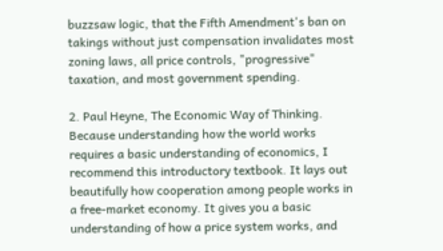buzzsaw logic, that the Fifth Amendment's ban on takings without just compensation invalidates most zoning laws, all price controls, "progressive" taxation, and most government spending.

2. Paul Heyne, The Economic Way of Thinking. Because understanding how the world works requires a basic understanding of economics, I recommend this introductory textbook. It lays out beautifully how cooperation among people works in a free-market economy. It gives you a basic understanding of how a price system works, and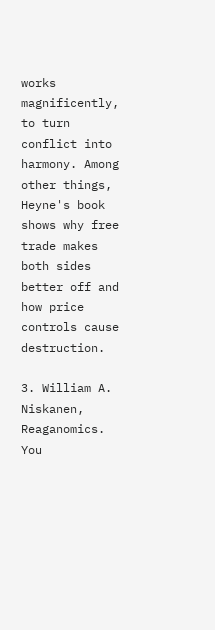works magnificently, to turn conflict into harmony. Among other things, Heyne's book shows why free trade makes both sides better off and how price controls cause destruction.

3. William A. Niskanen, Reaganomics. You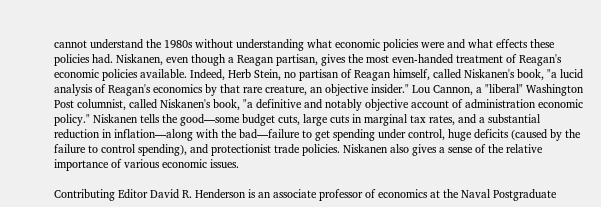cannot understand the 1980s without understanding what economic policies were and what effects these policies had. Niskanen, even though a Reagan partisan, gives the most even-handed treatment of Reagan's economic policies available. Indeed, Herb Stein, no partisan of Reagan himself, called Niskanen's book, "a lucid analysis of Reagan's economics by that rare creature, an objective insider." Lou Cannon, a "liberal" Washington Post columnist, called Niskanen's book, "a definitive and notably objective account of administration economic policy." Niskanen tells the good—some budget cuts, large cuts in marginal tax rates, and a substantial reduction in inflation—along with the bad—failure to get spending under control, huge deficits (caused by the failure to control spending), and protectionist trade policies. Niskanen also gives a sense of the relative importance of various economic issues.

Contributing Editor David R. Henderson is an associate professor of economics at the Naval Postgraduate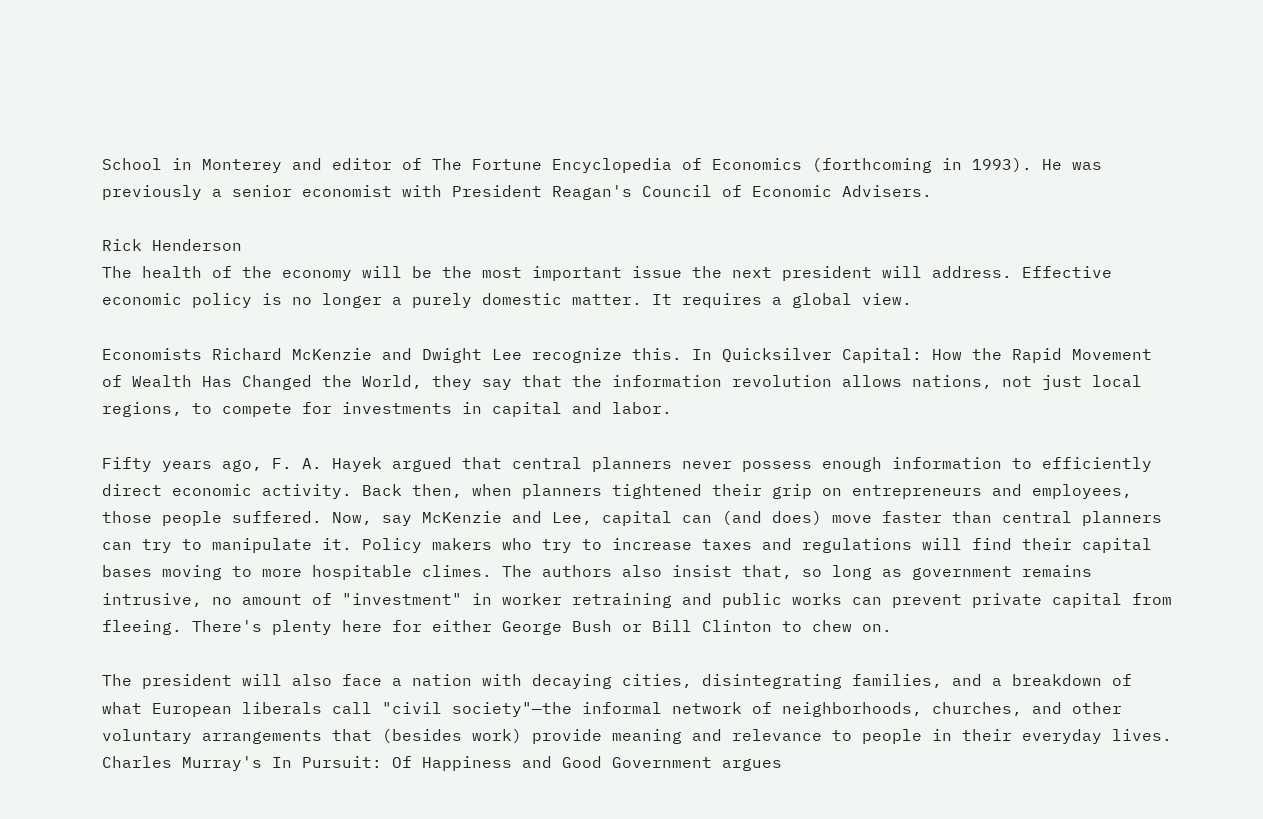School in Monterey and editor of The Fortune Encyclopedia of Economics (forthcoming in 1993). He was previously a senior economist with President Reagan's Council of Economic Advisers.

Rick Henderson
The health of the economy will be the most important issue the next president will address. Effective economic policy is no longer a purely domestic matter. It requires a global view.

Economists Richard McKenzie and Dwight Lee recognize this. In Quicksilver Capital: How the Rapid Movement of Wealth Has Changed the World, they say that the information revolution allows nations, not just local regions, to compete for investments in capital and labor.

Fifty years ago, F. A. Hayek argued that central planners never possess enough information to efficiently direct economic activity. Back then, when planners tightened their grip on entrepreneurs and employees, those people suffered. Now, say McKenzie and Lee, capital can (and does) move faster than central planners can try to manipulate it. Policy makers who try to increase taxes and regulations will find their capital bases moving to more hospitable climes. The authors also insist that, so long as government remains intrusive, no amount of "investment" in worker retraining and public works can prevent private capital from fleeing. There's plenty here for either George Bush or Bill Clinton to chew on.

The president will also face a nation with decaying cities, disintegrating families, and a breakdown of what European liberals call "civil society"—the informal network of neighborhoods, churches, and other voluntary arrangements that (besides work) provide meaning and relevance to people in their everyday lives. Charles Murray's In Pursuit: Of Happiness and Good Government argues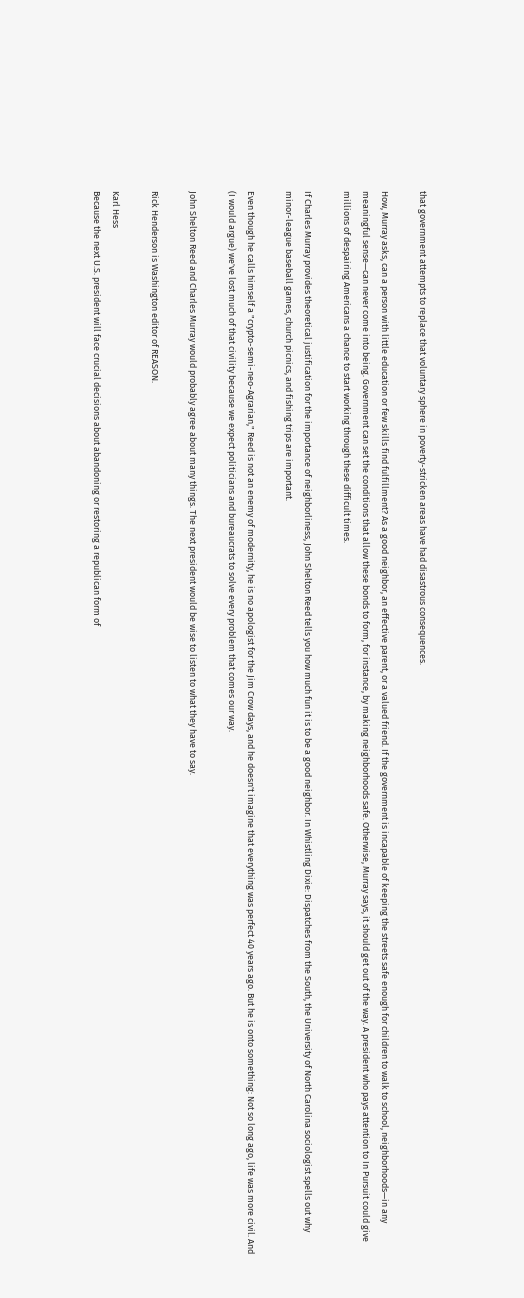that government attempts to replace that voluntary sphere in poverty-stricken areas have had disastrous consequences.

How, Murray asks, can a person with little education or few skills find fulfillment? As a good neighbor, an effective parent, or a valued friend. If the government is incapable of keeping the streets safe enough for children to walk to school, neighborhoods—in any meaningful sense—can never come into being. Government can set the conditions that allow these bonds to form, for instance, by making neighborhoods safe. Otherwise, Murray says, it should get out of the way. A president who pays attention to In Pursuit could give millions of despairing Americans a chance to start working through these difficult times.

If Charles Murray provides theoretical justification for the importance of neighborliness, John Shelton Reed tells you how much fun it is to be a good neighbor. In Whistling Dixie: Dispatches from the South, the University of North Carolina sociologist spells out why minor-league baseball games, church picnics, and fishing trips are important.

Even though he calls himself a "crypto-semi-neo-Agrarian," Reed is not an enemy of modernity, he is no apologist for the Jim Crow days, and he doesn't imagine that everything was perfect 40 years ago. But he is onto something: Not so long ago, life was more civil. And (I would argue) we've lost much of that civility because we expect politicians and bureaucrats to solve every problem that comes our way.

John Shelton Reed and Charles Murray would probably agree about many things. The next president would be wise to listen to what they have to say.

Rick Henderson is Washington editor of REASON.

Karl Hess
Because the next U.S. president will face crucial decisions about abandoning or restoring a republican form of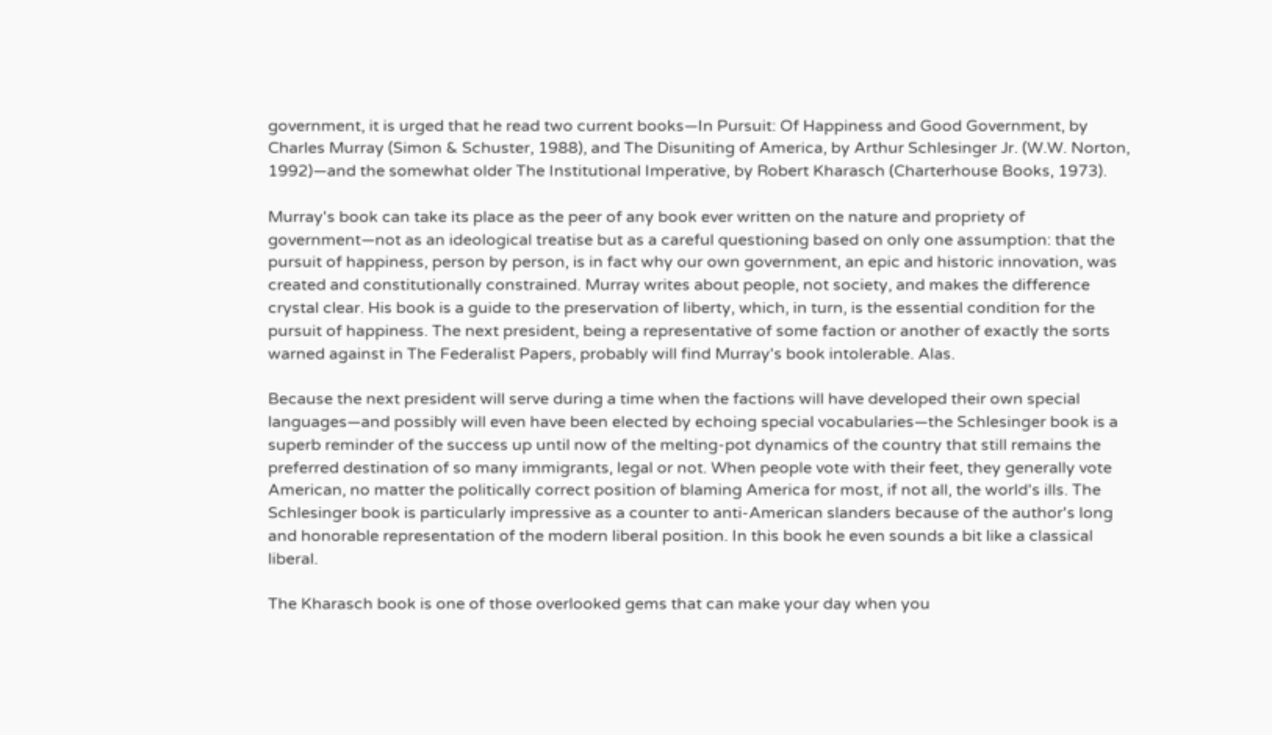government, it is urged that he read two current books—In Pursuit: Of Happiness and Good Government, by Charles Murray (Simon & Schuster, 1988), and The Disuniting of America, by Arthur Schlesinger Jr. (W.W. Norton, 1992)—and the somewhat older The Institutional Imperative, by Robert Kharasch (Charterhouse Books, 1973).

Murray's book can take its place as the peer of any book ever written on the nature and propriety of government—not as an ideological treatise but as a careful questioning based on only one assumption: that the pursuit of happiness, person by person, is in fact why our own government, an epic and historic innovation, was created and constitutionally constrained. Murray writes about people, not society, and makes the difference crystal clear. His book is a guide to the preservation of liberty, which, in turn, is the essential condition for the pursuit of happiness. The next president, being a representative of some faction or another of exactly the sorts warned against in The Federalist Papers, probably will find Murray's book intolerable. Alas.

Because the next president will serve during a time when the factions will have developed their own special languages—and possibly will even have been elected by echoing special vocabularies—the Schlesinger book is a superb reminder of the success up until now of the melting-pot dynamics of the country that still remains the preferred destination of so many immigrants, legal or not. When people vote with their feet, they generally vote American, no matter the politically correct position of blaming America for most, if not all, the world's ills. The Schlesinger book is particularly impressive as a counter to anti-American slanders because of the author's long and honorable representation of the modern liberal position. In this book he even sounds a bit like a classical liberal.

The Kharasch book is one of those overlooked gems that can make your day when you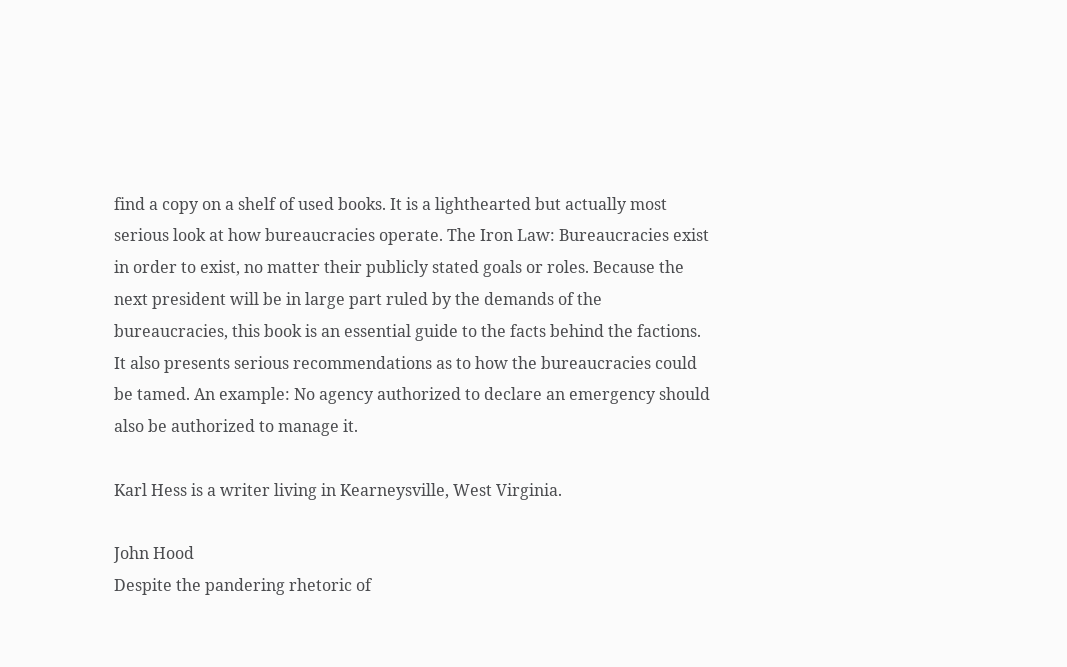find a copy on a shelf of used books. It is a lighthearted but actually most serious look at how bureaucracies operate. The Iron Law: Bureaucracies exist in order to exist, no matter their publicly stated goals or roles. Because the next president will be in large part ruled by the demands of the bureaucracies, this book is an essential guide to the facts behind the factions. It also presents serious recommendations as to how the bureaucracies could be tamed. An example: No agency authorized to declare an emergency should also be authorized to manage it.

Karl Hess is a writer living in Kearneysville, West Virginia.

John Hood
Despite the pandering rhetoric of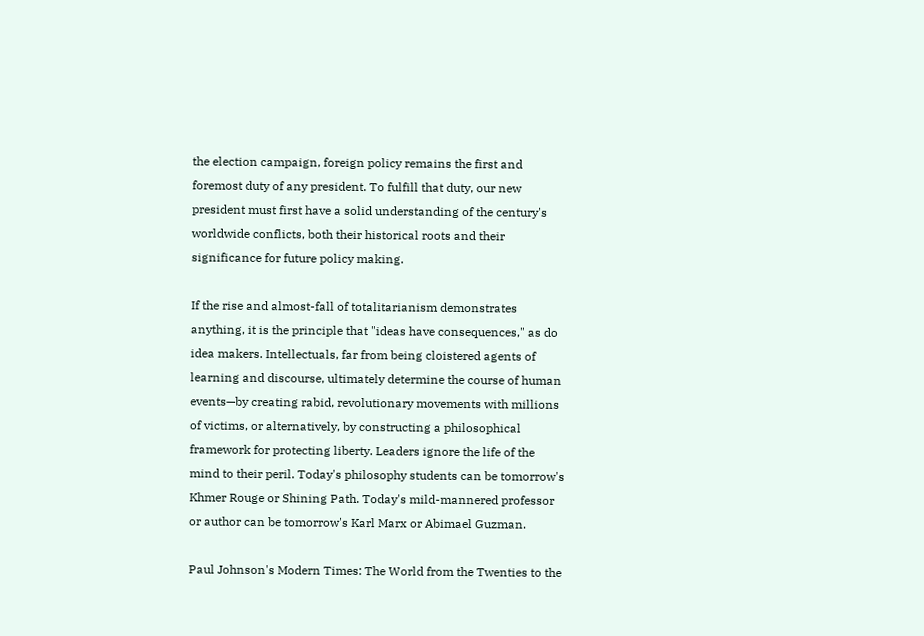the election campaign, foreign policy remains the first and foremost duty of any president. To fulfill that duty, our new president must first have a solid understanding of the century's worldwide conflicts, both their historical roots and their significance for future policy making.

If the rise and almost-fall of totalitarianism demonstrates anything, it is the principle that "ideas have consequences," as do idea makers. Intellectuals, far from being cloistered agents of learning and discourse, ultimately determine the course of human events—by creating rabid, revolutionary movements with millions of victims, or alternatively, by constructing a philosophical framework for protecting liberty. Leaders ignore the life of the mind to their peril. Today's philosophy students can be tomorrow's Khmer Rouge or Shining Path. Today's mild-mannered professor or author can be tomorrow's Karl Marx or Abimael Guzman.

Paul Johnson's Modern Times: The World from the Twenties to the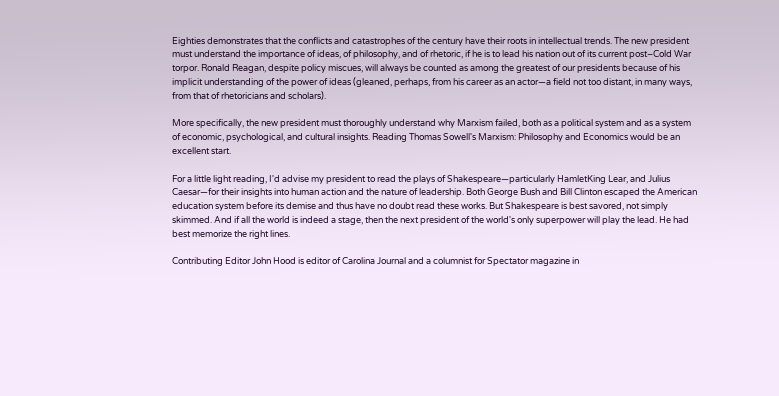Eighties demonstrates that the conflicts and catastrophes of the century have their roots in intellectual trends. The new president must understand the importance of ideas, of philosophy, and of rhetoric, if he is to lead his nation out of its current post–Cold War torpor. Ronald Reagan, despite policy miscues, will always be counted as among the greatest of our presidents because of his implicit understanding of the power of ideas (gleaned, perhaps, from his career as an actor—a field not too distant, in many ways, from that of rhetoricians and scholars).

More specifically, the new president must thoroughly understand why Marxism failed, both as a political system and as a system of economic, psychological, and cultural insights. Reading Thomas Sowell's Marxism: Philosophy and Economics would be an excellent start.

For a little light reading, I'd advise my president to read the plays of Shakespeare—particularly HamletKing Lear, and Julius Caesar—for their insights into human action and the nature of leadership. Both George Bush and Bill Clinton escaped the American education system before its demise and thus have no doubt read these works. But Shakespeare is best savored, not simply skimmed. And if all the world is indeed a stage, then the next president of the world's only superpower will play the lead. He had best memorize the right lines.

Contributing Editor John Hood is editor of Carolina Journal and a columnist for Spectator magazine in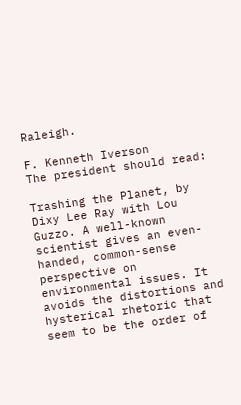Raleigh.

F. Kenneth Iverson
The president should read:

Trashing the Planet, by Dixy Lee Ray with Lou Guzzo. A well-known scientist gives an even-handed, common-sense perspective on environmental issues. It avoids the distortions and hysterical rhetoric that seem to be the order of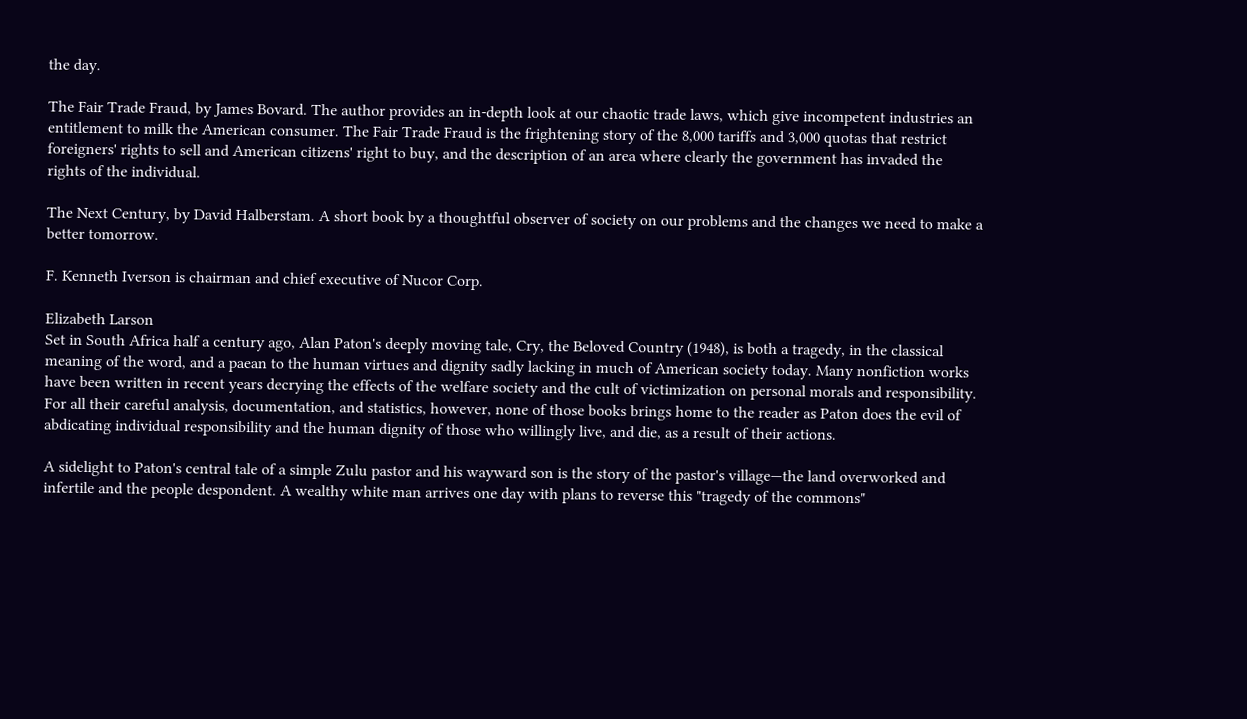the day.

The Fair Trade Fraud, by James Bovard. The author provides an in-depth look at our chaotic trade laws, which give incompetent industries an entitlement to milk the American consumer. The Fair Trade Fraud is the frightening story of the 8,000 tariffs and 3,000 quotas that restrict foreigners' rights to sell and American citizens' right to buy, and the description of an area where clearly the government has invaded the rights of the individual.

The Next Century, by David Halberstam. A short book by a thoughtful observer of society on our problems and the changes we need to make a better tomorrow.

F. Kenneth Iverson is chairman and chief executive of Nucor Corp.

Elizabeth Larson
Set in South Africa half a century ago, Alan Paton's deeply moving tale, Cry, the Beloved Country (1948), is both a tragedy, in the classical meaning of the word, and a paean to the human virtues and dignity sadly lacking in much of American society today. Many nonfiction works have been written in recent years decrying the effects of the welfare society and the cult of victimization on personal morals and responsibility. For all their careful analysis, documentation, and statistics, however, none of those books brings home to the reader as Paton does the evil of abdicating individual responsibility and the human dignity of those who willingly live, and die, as a result of their actions.

A sidelight to Paton's central tale of a simple Zulu pastor and his wayward son is the story of the pastor's village—the land overworked and infertile and the people despondent. A wealthy white man arrives one day with plans to reverse this "tragedy of the commons"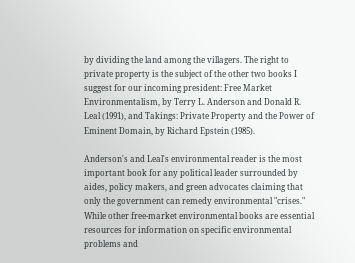by dividing the land among the villagers. The right to private property is the subject of the other two books I suggest for our incoming president: Free Market Environmentalism, by Terry L. Anderson and Donald R. Leal (1991), and Takings: Private Property and the Power of Eminent Domain, by Richard Epstein (1985).

Anderson's and Leal's environmental reader is the most important book for any political leader surrounded by aides, policy makers, and green advocates claiming that only the government can remedy environmental "crises." While other free-market environmental books are essential resources for information on specific environmental problems and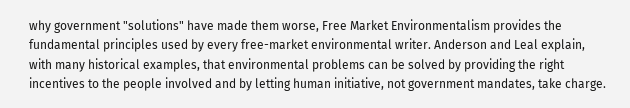why government "solutions" have made them worse, Free Market Environmentalism provides the fundamental principles used by every free-market environmental writer. Anderson and Leal explain, with many historical examples, that environmental problems can be solved by providing the right incentives to the people involved and by letting human initiative, not government mandates, take charge.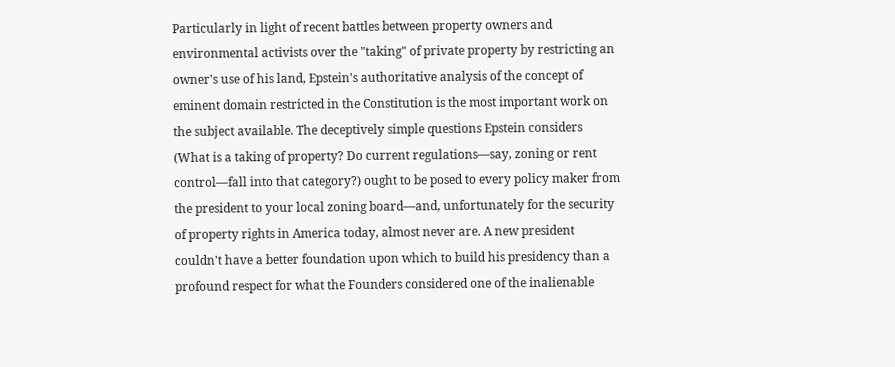Particularly in light of recent battles between property owners and environmental activists over the "taking" of private property by restricting an owner's use of his land, Epstein's authoritative analysis of the concept of eminent domain restricted in the Constitution is the most important work on the subject available. The deceptively simple questions Epstein considers (What is a taking of property? Do current regulations—say, zoning or rent control—fall into that category?) ought to be posed to every policy maker from the president to your local zoning board—and, unfortunately for the security of property rights in America today, almost never are. A new president couldn't have a better foundation upon which to build his presidency than a profound respect for what the Founders considered one of the inalienable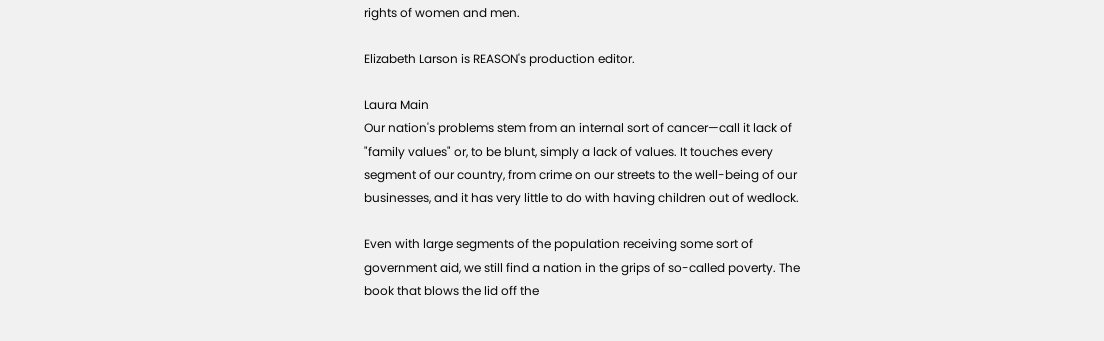rights of women and men.

Elizabeth Larson is REASON's production editor.

Laura Main
Our nation's problems stem from an internal sort of cancer—call it lack of "family values" or, to be blunt, simply a lack of values. It touches every segment of our country, from crime on our streets to the well-being of our businesses, and it has very little to do with having children out of wedlock.

Even with large segments of the population receiving some sort of government aid, we still find a nation in the grips of so-called poverty. The book that blows the lid off the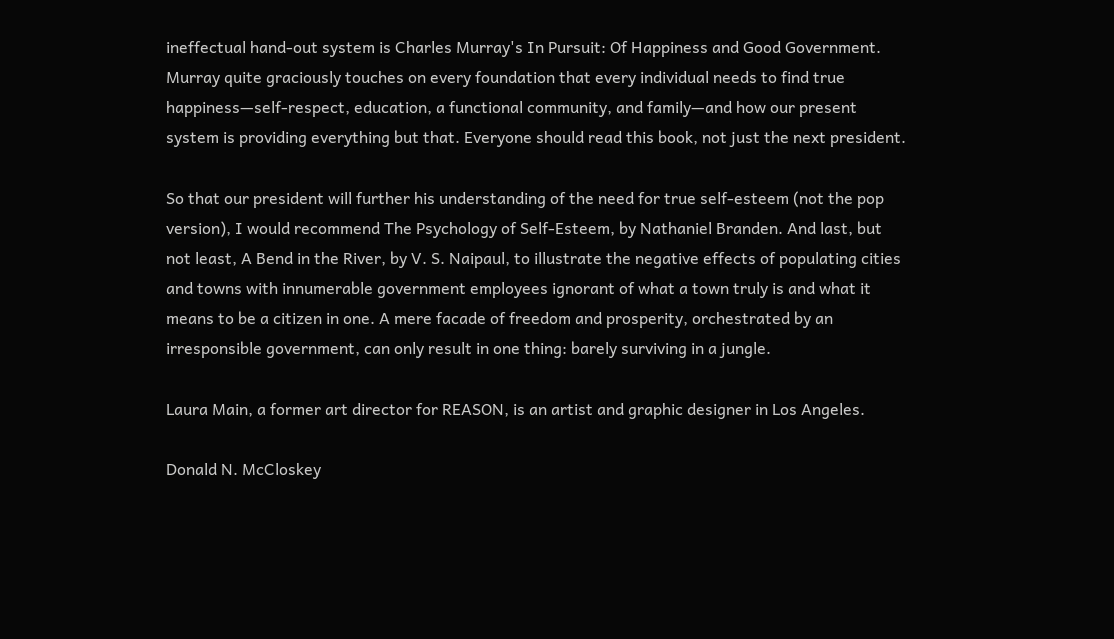ineffectual hand-out system is Charles Murray's In Pursuit: Of Happiness and Good Government. Murray quite graciously touches on every foundation that every individual needs to find true happiness—self-respect, education, a functional community, and family—and how our present system is providing everything but that. Everyone should read this book, not just the next president.

So that our president will further his understanding of the need for true self-esteem (not the pop version), I would recommend The Psychology of Self-Esteem, by Nathaniel Branden. And last, but not least, A Bend in the River, by V. S. Naipaul, to illustrate the negative effects of populating cities and towns with innumerable government employees ignorant of what a town truly is and what it means to be a citizen in one. A mere facade of freedom and prosperity, orchestrated by an irresponsible government, can only result in one thing: barely surviving in a jungle.

Laura Main, a former art director for REASON, is an artist and graphic designer in Los Angeles.

Donald N. McCloskey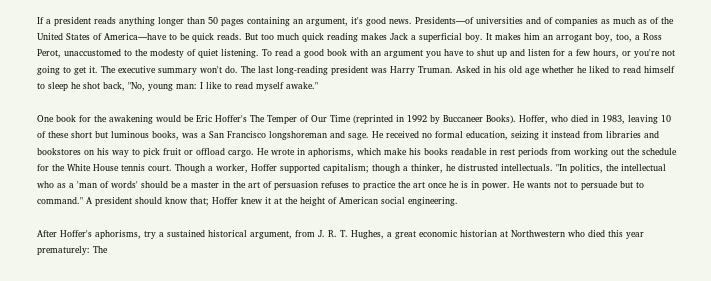If a president reads anything longer than 50 pages containing an argument, it's good news. Presidents—of universities and of companies as much as of the United States of America—have to be quick reads. But too much quick reading makes Jack a superficial boy. It makes him an arrogant boy, too, a Ross Perot, unaccustomed to the modesty of quiet listening. To read a good book with an argument you have to shut up and listen for a few hours, or you're not going to get it. The executive summary won't do. The last long-reading president was Harry Truman. Asked in his old age whether he liked to read himself to sleep he shot back, "No, young man: I like to read myself awake."

One book for the awakening would be Eric Hoffer's The Temper of Our Time (reprinted in 1992 by Buccaneer Books). Hoffer, who died in 1983, leaving 10 of these short but luminous books, was a San Francisco longshoreman and sage. He received no formal education, seizing it instead from libraries and bookstores on his way to pick fruit or offload cargo. He wrote in aphorisms, which make his books readable in rest periods from working out the schedule for the White House tennis court. Though a worker, Hoffer supported capitalism; though a thinker, he distrusted intellectuals. "In politics, the intellectual who as a 'man of words' should be a master in the art of persuasion refuses to practice the art once he is in power. He wants not to persuade but to command." A president should know that; Hoffer knew it at the height of American social engineering.

After Hoffer's aphorisms, try a sustained historical argument, from J. R. T. Hughes, a great economic historian at Northwestern who died this year prematurely: The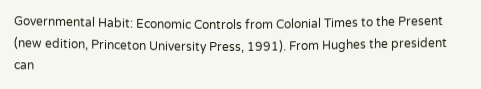Governmental Habit: Economic Controls from Colonial Times to the Present (new edition, Princeton University Press, 1991). From Hughes the president can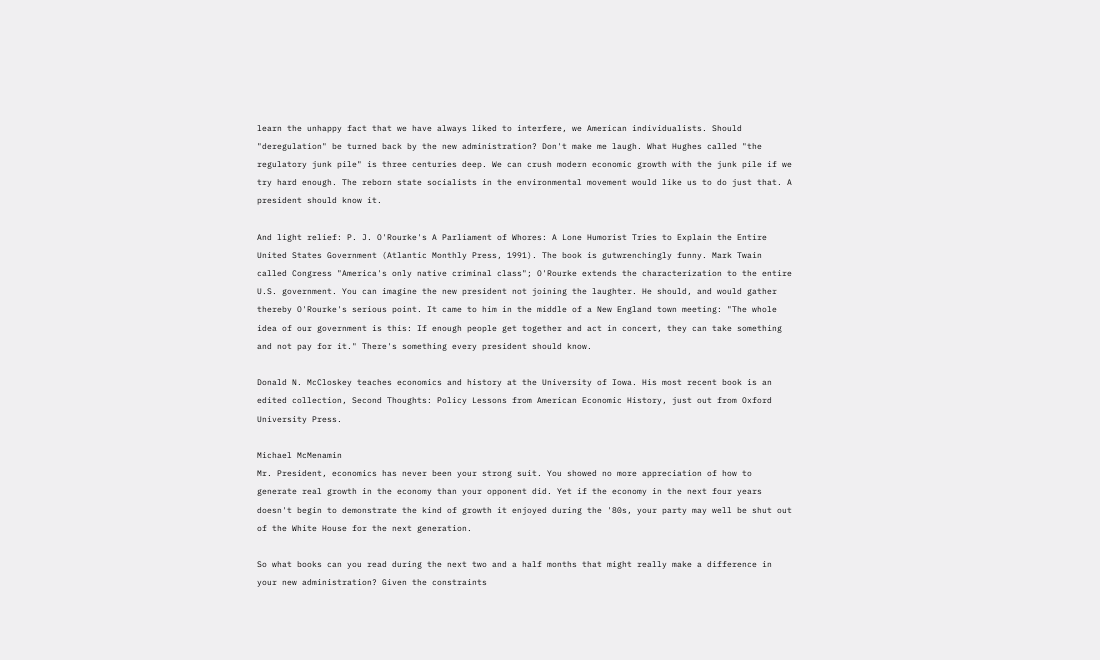learn the unhappy fact that we have always liked to interfere, we American individualists. Should "deregulation" be turned back by the new administration? Don't make me laugh. What Hughes called "the regulatory junk pile" is three centuries deep. We can crush modern economic growth with the junk pile if we try hard enough. The reborn state socialists in the environmental movement would like us to do just that. A president should know it.

And light relief: P. J. O'Rourke's A Parliament of Whores: A Lone Humorist Tries to Explain the Entire United States Government (Atlantic Monthly Press, 1991). The book is gutwrenchingly funny. Mark Twain called Congress "America's only native criminal class"; O'Rourke extends the characterization to the entire U.S. government. You can imagine the new president not joining the laughter. He should, and would gather thereby O'Rourke's serious point. It came to him in the middle of a New England town meeting: "The whole idea of our government is this: If enough people get together and act in concert, they can take something and not pay for it." There's something every president should know.

Donald N. McCloskey teaches economics and history at the University of Iowa. His most recent book is an edited collection, Second Thoughts: Policy Lessons from American Economic History, just out from Oxford University Press.

Michael McMenamin
Mr. President, economics has never been your strong suit. You showed no more appreciation of how to generate real growth in the economy than your opponent did. Yet if the economy in the next four years doesn't begin to demonstrate the kind of growth it enjoyed during the '80s, your party may well be shut out of the White House for the next generation.

So what books can you read during the next two and a half months that might really make a difference in your new administration? Given the constraints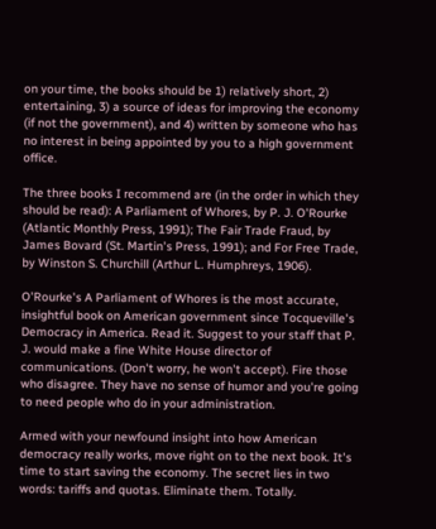on your time, the books should be 1) relatively short, 2) entertaining, 3) a source of ideas for improving the economy (if not the government), and 4) written by someone who has no interest in being appointed by you to a high government office.

The three books I recommend are (in the order in which they should be read): A Parliament of Whores, by P. J. O'Rourke (Atlantic Monthly Press, 1991); The Fair Trade Fraud, by James Bovard (St. Martin's Press, 1991); and For Free Trade, by Winston S. Churchill (Arthur L. Humphreys, 1906).

O'Rourke's A Parliament of Whores is the most accurate, insightful book on American government since Tocqueville's Democracy in America. Read it. Suggest to your staff that P. J. would make a fine White House director of communications. (Don't worry, he won't accept). Fire those who disagree. They have no sense of humor and you're going to need people who do in your administration.

Armed with your newfound insight into how American democracy really works, move right on to the next book. It's time to start saving the economy. The secret lies in two words: tariffs and quotas. Eliminate them. Totally.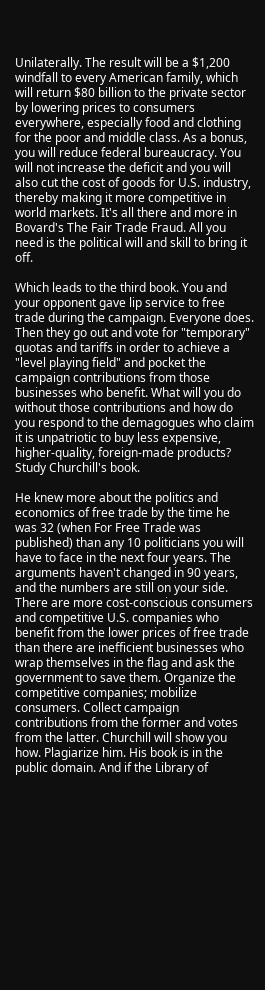Unilaterally. The result will be a $1,200 windfall to every American family, which will return $80 billion to the private sector by lowering prices to consumers everywhere, especially food and clothing for the poor and middle class. As a bonus, you will reduce federal bureaucracy. You will not increase the deficit and you will also cut the cost of goods for U.S. industry, thereby making it more competitive in world markets. It's all there and more in Bovard's The Fair Trade Fraud. All you need is the political will and skill to bring it off.

Which leads to the third book. You and your opponent gave lip service to free trade during the campaign. Everyone does. Then they go out and vote for "temporary" quotas and tariffs in order to achieve a "level playing field" and pocket the campaign contributions from those businesses who benefit. What will you do without those contributions and how do you respond to the demagogues who claim it is unpatriotic to buy less expensive, higher-quality, foreign-made products? Study Churchill's book.

He knew more about the politics and economics of free trade by the time he was 32 (when For Free Trade was published) than any 10 politicians you will have to face in the next four years. The arguments haven't changed in 90 years, and the numbers are still on your side. There are more cost-conscious consumers and competitive U.S. companies who benefit from the lower prices of free trade than there are inefficient businesses who wrap themselves in the flag and ask the government to save them. Organize the competitive companies; mobilize consumers. Collect campaign contributions from the former and votes from the latter. Churchill will show you how. Plagiarize him. His book is in the public domain. And if the Library of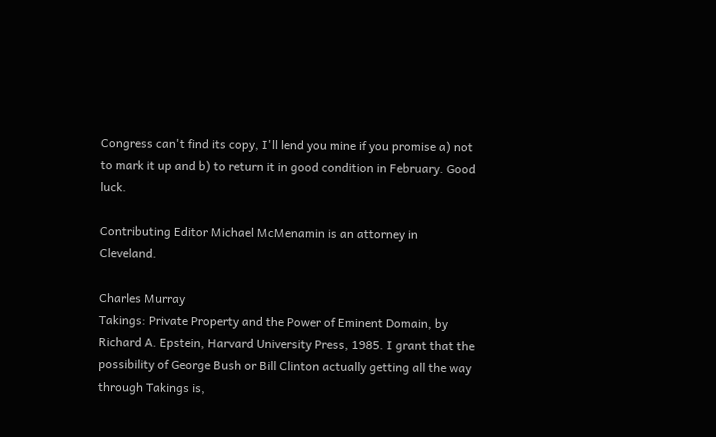Congress can't find its copy, I'll lend you mine if you promise a) not to mark it up and b) to return it in good condition in February. Good luck.

Contributing Editor Michael McMenamin is an attorney in Cleveland.

Charles Murray
Takings: Private Property and the Power of Eminent Domain, by Richard A. Epstein, Harvard University Press, 1985. I grant that the possibility of George Bush or Bill Clinton actually getting all the way through Takings is,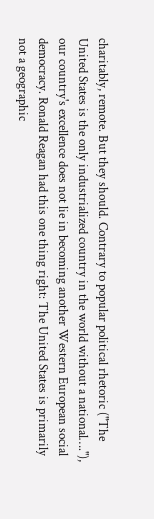charitably, remote. But they should. Contrary to popular political rhetoric ("The United States is the only industrialized country in the world without a national…."), our country's excellence does not lie in becoming another Western European social democracy. Ronald Reagan had this one thing right: The United States is primarily not a geographic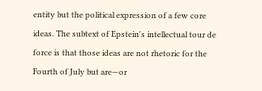entity but the political expression of a few core ideas. The subtext of Epstein's intellectual tour de force is that those ideas are not rhetoric for the Fourth of July but are—or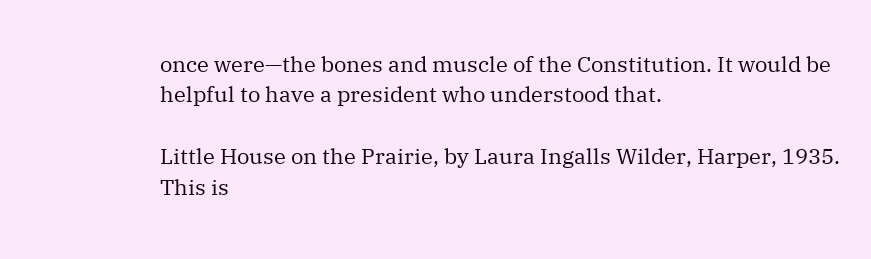once were—the bones and muscle of the Constitution. It would be helpful to have a president who understood that.

Little House on the Prairie, by Laura Ingalls Wilder, Harper, 1935. This is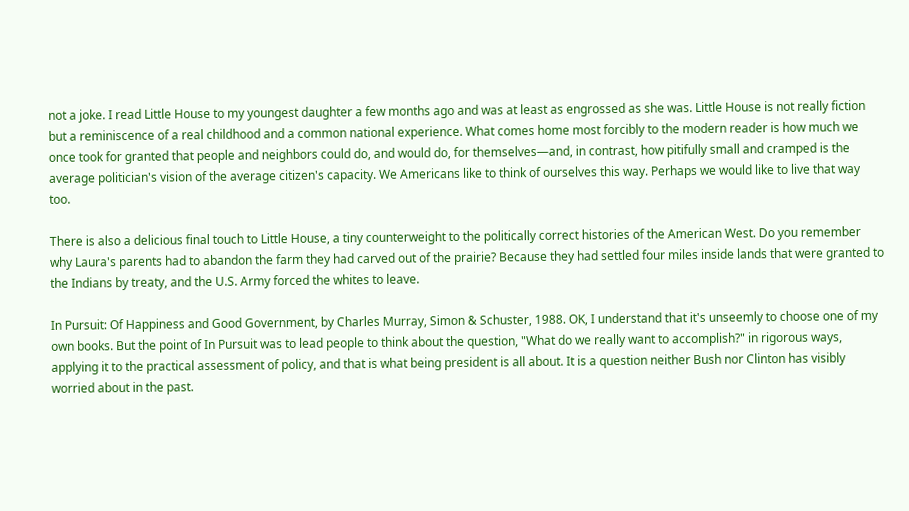not a joke. I read Little House to my youngest daughter a few months ago and was at least as engrossed as she was. Little House is not really fiction but a reminiscence of a real childhood and a common national experience. What comes home most forcibly to the modern reader is how much we once took for granted that people and neighbors could do, and would do, for themselves—and, in contrast, how pitifully small and cramped is the average politician's vision of the average citizen's capacity. We Americans like to think of ourselves this way. Perhaps we would like to live that way too.

There is also a delicious final touch to Little House, a tiny counterweight to the politically correct histories of the American West. Do you remember why Laura's parents had to abandon the farm they had carved out of the prairie? Because they had settled four miles inside lands that were granted to the Indians by treaty, and the U.S. Army forced the whites to leave.

In Pursuit: Of Happiness and Good Government, by Charles Murray, Simon & Schuster, 1988. OK, I understand that it's unseemly to choose one of my own books. But the point of In Pursuit was to lead people to think about the question, "What do we really want to accomplish?" in rigorous ways, applying it to the practical assessment of policy, and that is what being president is all about. It is a question neither Bush nor Clinton has visibly worried about in the past.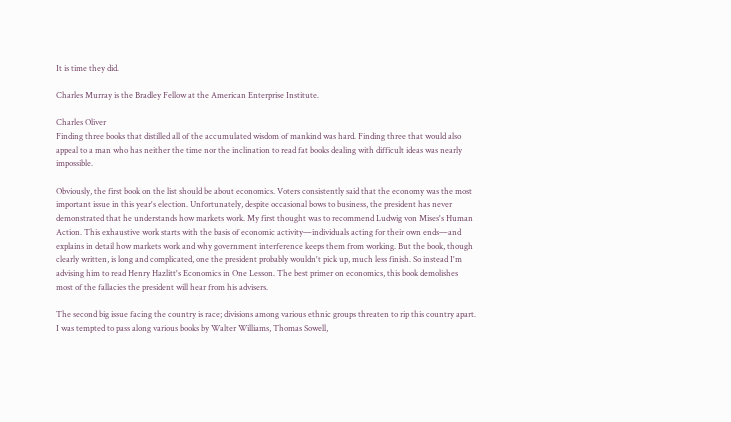It is time they did.

Charles Murray is the Bradley Fellow at the American Enterprise Institute.

Charles Oliver
Finding three books that distilled all of the accumulated wisdom of mankind was hard. Finding three that would also appeal to a man who has neither the time nor the inclination to read fat books dealing with difficult ideas was nearly impossible.

Obviously, the first book on the list should be about economics. Voters consistently said that the economy was the most important issue in this year's election. Unfortunately, despite occasional bows to business, the president has never demonstrated that he understands how markets work. My first thought was to recommend Ludwig von Mises's Human Action. This exhaustive work starts with the basis of economic activity—individuals acting for their own ends—and explains in detail how markets work and why government interference keeps them from working. But the book, though clearly written, is long and complicated, one the president probably wouldn't pick up, much less finish. So instead I'm advising him to read Henry Hazlitt's Economics in One Lesson. The best primer on economics, this book demolishes most of the fallacies the president will hear from his advisers.

The second big issue facing the country is race; divisions among various ethnic groups threaten to rip this country apart. I was tempted to pass along various books by Walter Williams, Thomas Sowell,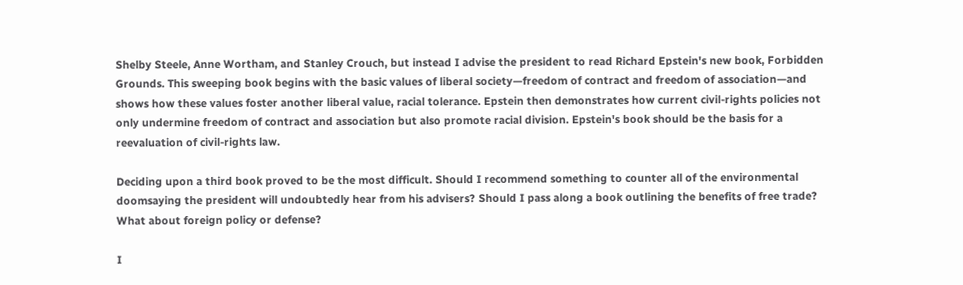Shelby Steele, Anne Wortham, and Stanley Crouch, but instead I advise the president to read Richard Epstein's new book, Forbidden Grounds. This sweeping book begins with the basic values of liberal society—freedom of contract and freedom of association—and shows how these values foster another liberal value, racial tolerance. Epstein then demonstrates how current civil-rights policies not only undermine freedom of contract and association but also promote racial division. Epstein's book should be the basis for a reevaluation of civil-rights law.

Deciding upon a third book proved to be the most difficult. Should I recommend something to counter all of the environmental doomsaying the president will undoubtedly hear from his advisers? Should I pass along a book outlining the benefits of free trade? What about foreign policy or defense?

I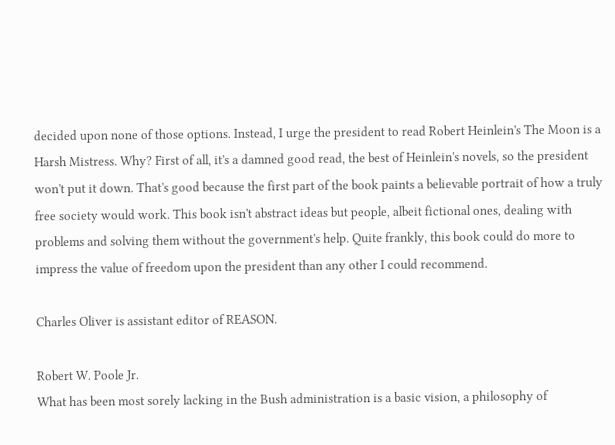decided upon none of those options. Instead, I urge the president to read Robert Heinlein's The Moon is a Harsh Mistress. Why? First of all, it's a damned good read, the best of Heinlein's novels, so the president won't put it down. That's good because the first part of the book paints a believable portrait of how a truly free society would work. This book isn't abstract ideas but people, albeit fictional ones, dealing with problems and solving them without the government's help. Quite frankly, this book could do more to impress the value of freedom upon the president than any other I could recommend.

Charles Oliver is assistant editor of REASON.

Robert W. Poole Jr.
What has been most sorely lacking in the Bush administration is a basic vision, a philosophy of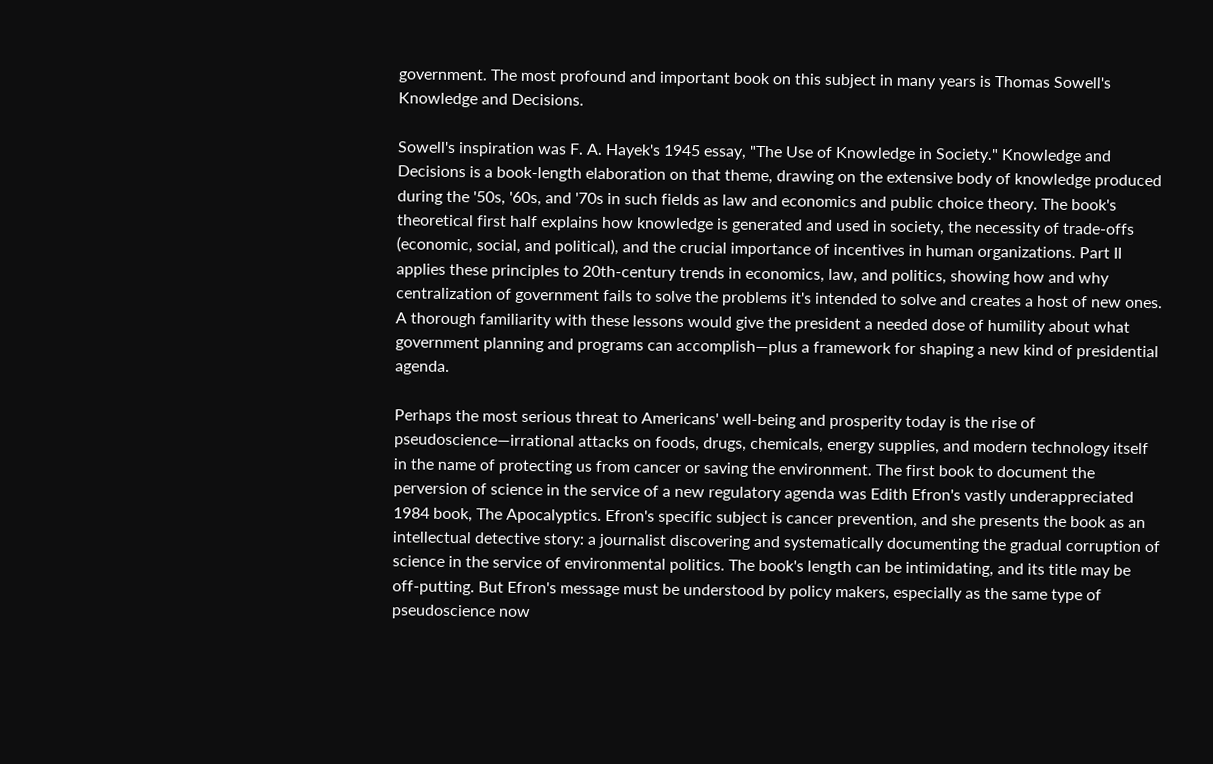government. The most profound and important book on this subject in many years is Thomas Sowell's Knowledge and Decisions.

Sowell's inspiration was F. A. Hayek's 1945 essay, "The Use of Knowledge in Society." Knowledge and Decisions is a book-length elaboration on that theme, drawing on the extensive body of knowledge produced during the '50s, '60s, and '70s in such fields as law and economics and public choice theory. The book's theoretical first half explains how knowledge is generated and used in society, the necessity of trade-offs (economic, social, and political), and the crucial importance of incentives in human organizations. Part II applies these principles to 20th-century trends in economics, law, and politics, showing how and why centralization of government fails to solve the problems it's intended to solve and creates a host of new ones. A thorough familiarity with these lessons would give the president a needed dose of humility about what government planning and programs can accomplish—plus a framework for shaping a new kind of presidential agenda.

Perhaps the most serious threat to Americans' well-being and prosperity today is the rise of pseudoscience—irrational attacks on foods, drugs, chemicals, energy supplies, and modern technology itself in the name of protecting us from cancer or saving the environment. The first book to document the perversion of science in the service of a new regulatory agenda was Edith Efron's vastly underappreciated 1984 book, The Apocalyptics. Efron's specific subject is cancer prevention, and she presents the book as an intellectual detective story: a journalist discovering and systematically documenting the gradual corruption of science in the service of environmental politics. The book's length can be intimidating, and its title may be off-putting. But Efron's message must be understood by policy makers, especially as the same type of pseudoscience now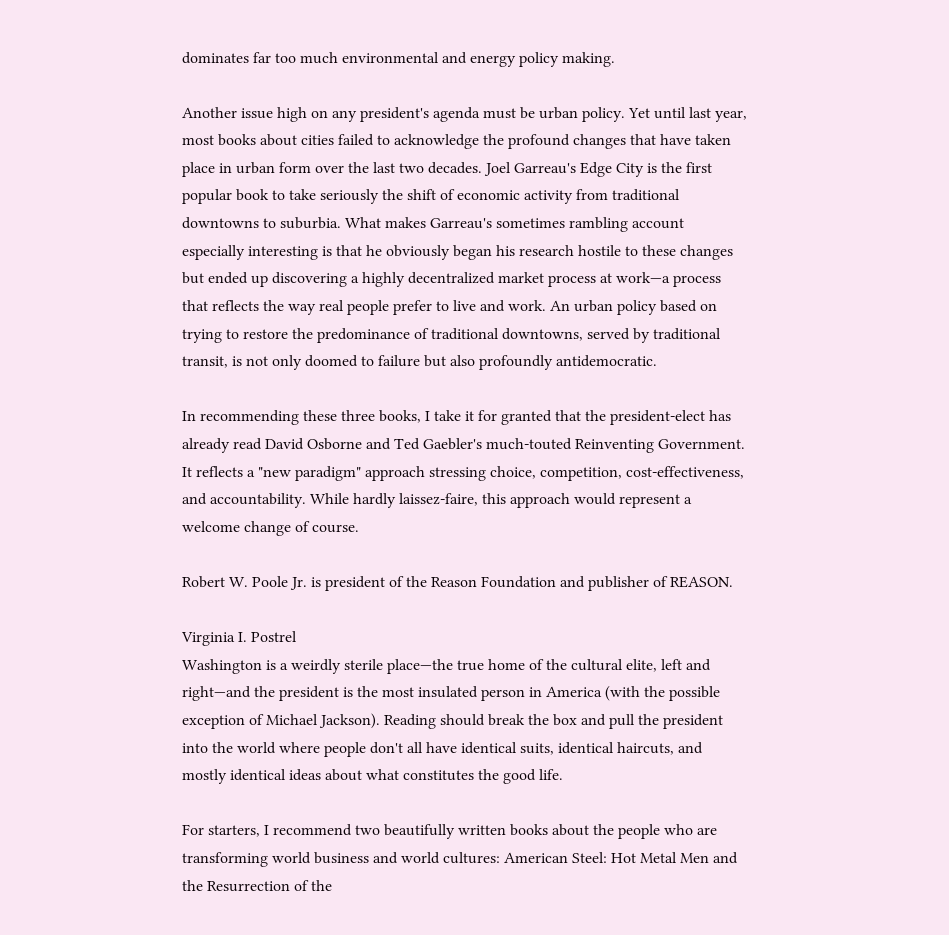dominates far too much environmental and energy policy making.

Another issue high on any president's agenda must be urban policy. Yet until last year, most books about cities failed to acknowledge the profound changes that have taken place in urban form over the last two decades. Joel Garreau's Edge City is the first popular book to take seriously the shift of economic activity from traditional downtowns to suburbia. What makes Garreau's sometimes rambling account especially interesting is that he obviously began his research hostile to these changes but ended up discovering a highly decentralized market process at work—a process that reflects the way real people prefer to live and work. An urban policy based on trying to restore the predominance of traditional downtowns, served by traditional transit, is not only doomed to failure but also profoundly antidemocratic.

In recommending these three books, I take it for granted that the president-elect has already read David Osborne and Ted Gaebler's much-touted Reinventing Government. It reflects a "new paradigm" approach stressing choice, competition, cost-effectiveness, and accountability. While hardly laissez-faire, this approach would represent a welcome change of course.

Robert W. Poole Jr. is president of the Reason Foundation and publisher of REASON.

Virginia I. Postrel
Washington is a weirdly sterile place—the true home of the cultural elite, left and right—and the president is the most insulated person in America (with the possible exception of Michael Jackson). Reading should break the box and pull the president into the world where people don't all have identical suits, identical haircuts, and mostly identical ideas about what constitutes the good life.

For starters, I recommend two beautifully written books about the people who are transforming world business and world cultures: American Steel: Hot Metal Men and the Resurrection of the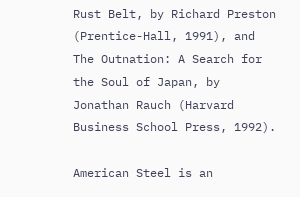Rust Belt, by Richard Preston (Prentice-Hall, 1991), and The Outnation: A Search for the Soul of Japan, by Jonathan Rauch (Harvard Business School Press, 1992).

American Steel is an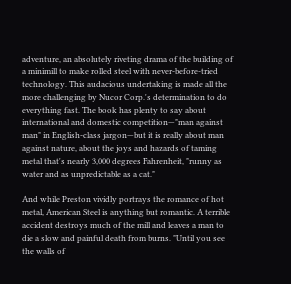adventure, an absolutely riveting drama of the building of a minimill to make rolled steel with never-before-tried technology. This audacious undertaking is made all the more challenging by Nucor Corp.'s determination to do everything fast. The book has plenty to say about international and domestic competition—"man against man" in English-class jargon—but it is really about man against nature, about the joys and hazards of taming metal that's nearly 3,000 degrees Fahrenheit, "runny as water and as unpredictable as a cat."

And while Preston vividly portrays the romance of hot metal, American Steel is anything but romantic. A terrible accident destroys much of the mill and leaves a man to die a slow and painful death from burns. "Until you see the walls of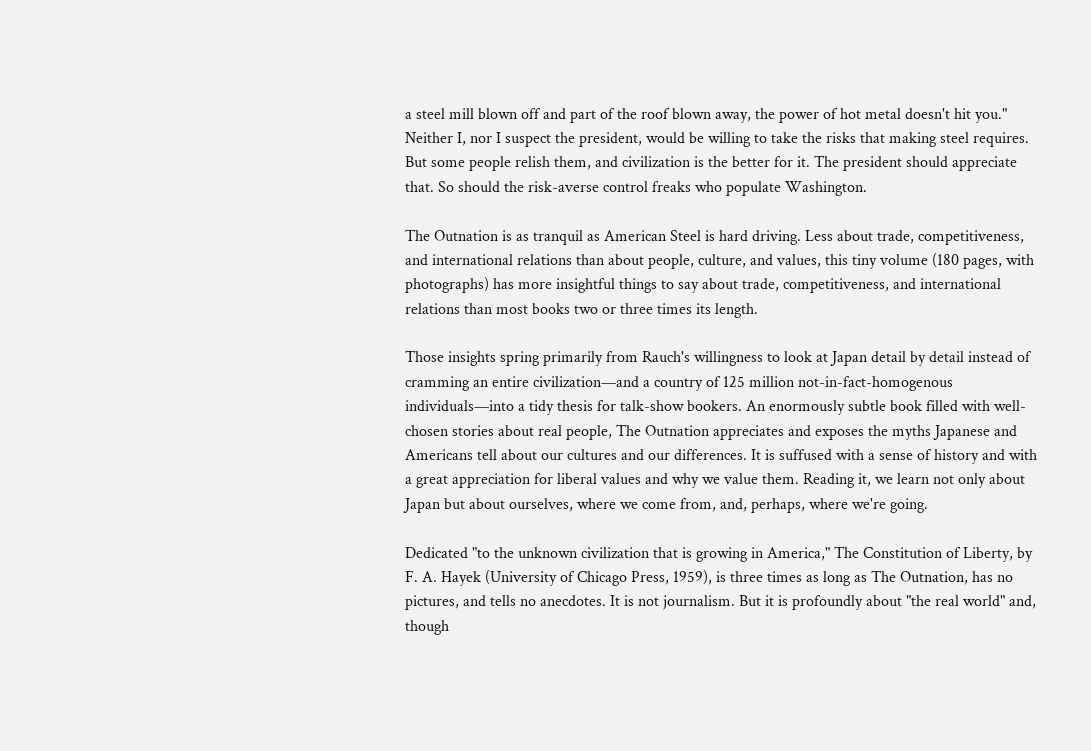a steel mill blown off and part of the roof blown away, the power of hot metal doesn't hit you." Neither I, nor I suspect the president, would be willing to take the risks that making steel requires. But some people relish them, and civilization is the better for it. The president should appreciate that. So should the risk-averse control freaks who populate Washington.

The Outnation is as tranquil as American Steel is hard driving. Less about trade, competitiveness, and international relations than about people, culture, and values, this tiny volume (180 pages, with photographs) has more insightful things to say about trade, competitiveness, and international relations than most books two or three times its length.

Those insights spring primarily from Rauch's willingness to look at Japan detail by detail instead of cramming an entire civilization—and a country of 125 million not-in-fact-homogenous individuals—into a tidy thesis for talk-show bookers. An enormously subtle book filled with well-chosen stories about real people, The Outnation appreciates and exposes the myths Japanese and Americans tell about our cultures and our differences. It is suffused with a sense of history and with a great appreciation for liberal values and why we value them. Reading it, we learn not only about Japan but about ourselves, where we come from, and, perhaps, where we're going.

Dedicated "to the unknown civilization that is growing in America," The Constitution of Liberty, by F. A. Hayek (University of Chicago Press, 1959), is three times as long as The Outnation, has no pictures, and tells no anecdotes. It is not journalism. But it is profoundly about "the real world" and, though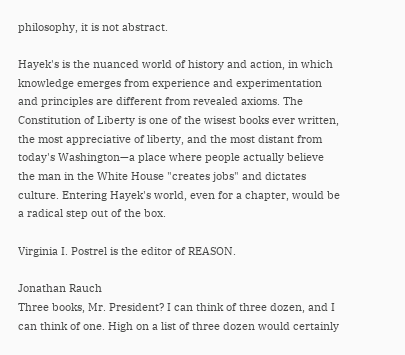philosophy, it is not abstract.

Hayek's is the nuanced world of history and action, in which knowledge emerges from experience and experimentation and principles are different from revealed axioms. The Constitution of Liberty is one of the wisest books ever written, the most appreciative of liberty, and the most distant from today's Washington—a place where people actually believe the man in the White House "creates jobs" and dictates culture. Entering Hayek's world, even for a chapter, would be a radical step out of the box.

Virginia I. Postrel is the editor of REASON.

Jonathan Rauch
Three books, Mr. President? I can think of three dozen, and I can think of one. High on a list of three dozen would certainly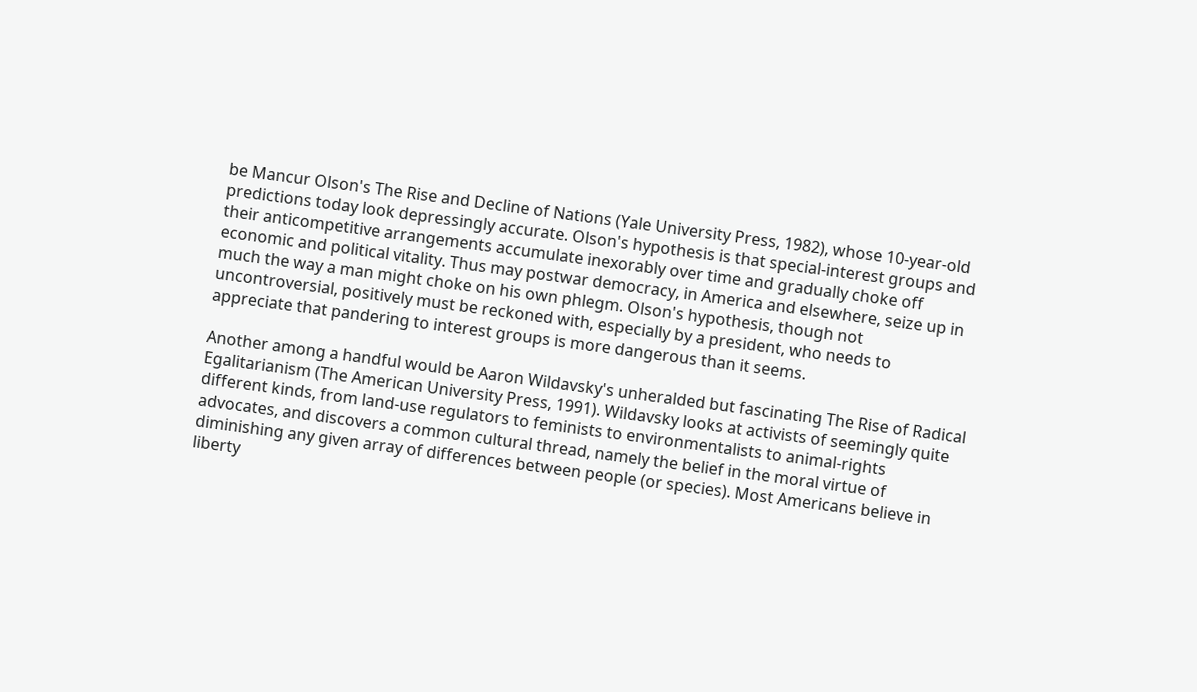be Mancur Olson's The Rise and Decline of Nations (Yale University Press, 1982), whose 10-year-old predictions today look depressingly accurate. Olson's hypothesis is that special-interest groups and their anticompetitive arrangements accumulate inexorably over time and gradually choke off economic and political vitality. Thus may postwar democracy, in America and elsewhere, seize up in much the way a man might choke on his own phlegm. Olson's hypothesis, though not uncontroversial, positively must be reckoned with, especially by a president, who needs to appreciate that pandering to interest groups is more dangerous than it seems.

Another among a handful would be Aaron Wildavsky's unheralded but fascinating The Rise of Radical Egalitarianism (The American University Press, 1991). Wildavsky looks at activists of seemingly quite different kinds, from land-use regulators to feminists to environmentalists to animal-rights advocates, and discovers a common cultural thread, namely the belief in the moral virtue of diminishing any given array of differences between people (or species). Most Americans believe in liberty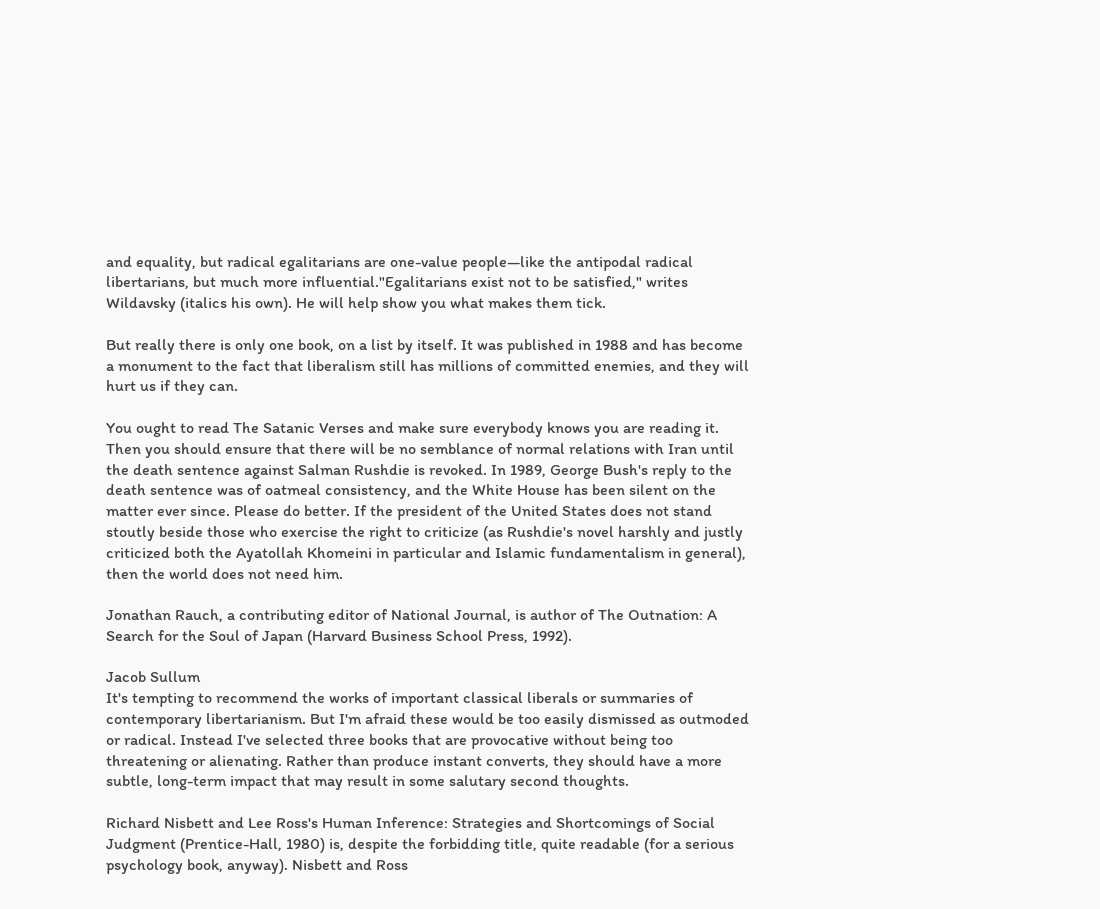and equality, but radical egalitarians are one-value people—like the antipodal radical libertarians, but much more influential."Egalitarians exist not to be satisfied," writes Wildavsky (italics his own). He will help show you what makes them tick.

But really there is only one book, on a list by itself. It was published in 1988 and has become a monument to the fact that liberalism still has millions of committed enemies, and they will hurt us if they can.

You ought to read The Satanic Verses and make sure everybody knows you are reading it. Then you should ensure that there will be no semblance of normal relations with Iran until the death sentence against Salman Rushdie is revoked. In 1989, George Bush's reply to the death sentence was of oatmeal consistency, and the White House has been silent on the matter ever since. Please do better. If the president of the United States does not stand stoutly beside those who exercise the right to criticize (as Rushdie's novel harshly and justly criticized both the Ayatollah Khomeini in particular and Islamic fundamentalism in general), then the world does not need him.

Jonathan Rauch, a contributing editor of National Journal, is author of The Outnation: A Search for the Soul of Japan (Harvard Business School Press, 1992).

Jacob Sullum
It's tempting to recommend the works of important classical liberals or summaries of contemporary libertarianism. But I'm afraid these would be too easily dismissed as outmoded or radical. Instead I've selected three books that are provocative without being too threatening or alienating. Rather than produce instant converts, they should have a more subtle, long-term impact that may result in some salutary second thoughts.

Richard Nisbett and Lee Ross's Human Inference: Strategies and Shortcomings of Social Judgment (Prentice-Hall, 1980) is, despite the forbidding title, quite readable (for a serious psychology book, anyway). Nisbett and Ross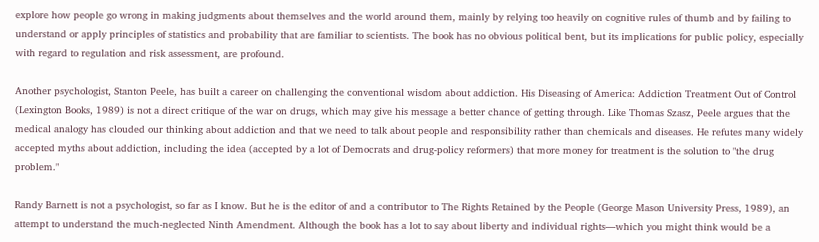explore how people go wrong in making judgments about themselves and the world around them, mainly by relying too heavily on cognitive rules of thumb and by failing to understand or apply principles of statistics and probability that are familiar to scientists. The book has no obvious political bent, but its implications for public policy, especially with regard to regulation and risk assessment, are profound.

Another psychologist, Stanton Peele, has built a career on challenging the conventional wisdom about addiction. His Diseasing of America: Addiction Treatment Out of Control (Lexington Books, 1989) is not a direct critique of the war on drugs, which may give his message a better chance of getting through. Like Thomas Szasz, Peele argues that the medical analogy has clouded our thinking about addiction and that we need to talk about people and responsibility rather than chemicals and diseases. He refutes many widely accepted myths about addiction, including the idea (accepted by a lot of Democrats and drug-policy reformers) that more money for treatment is the solution to "the drug problem."

Randy Barnett is not a psychologist, so far as I know. But he is the editor of and a contributor to The Rights Retained by the People (George Mason University Press, 1989), an attempt to understand the much-neglected Ninth Amendment. Although the book has a lot to say about liberty and individual rights—which you might think would be a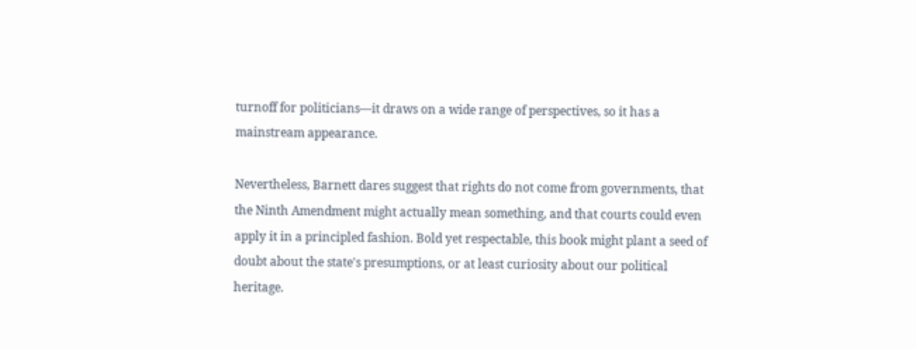turnoff for politicians—it draws on a wide range of perspectives, so it has a mainstream appearance.

Nevertheless, Barnett dares suggest that rights do not come from governments, that the Ninth Amendment might actually mean something, and that courts could even apply it in a principled fashion. Bold yet respectable, this book might plant a seed of doubt about the state's presumptions, or at least curiosity about our political heritage.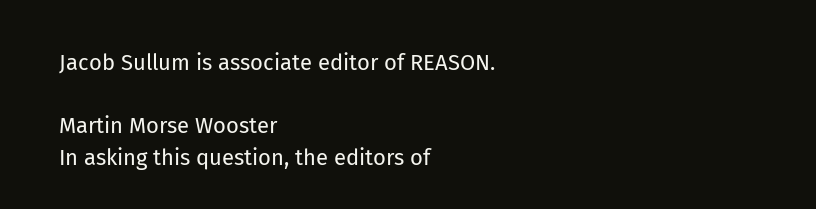Jacob Sullum is associate editor of REASON.

Martin Morse Wooster
In asking this question, the editors of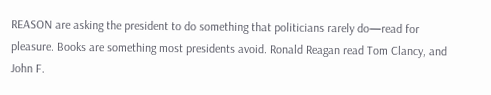REASON are asking the president to do something that politicians rarely do—read for pleasure. Books are something most presidents avoid. Ronald Reagan read Tom Clancy, and John F.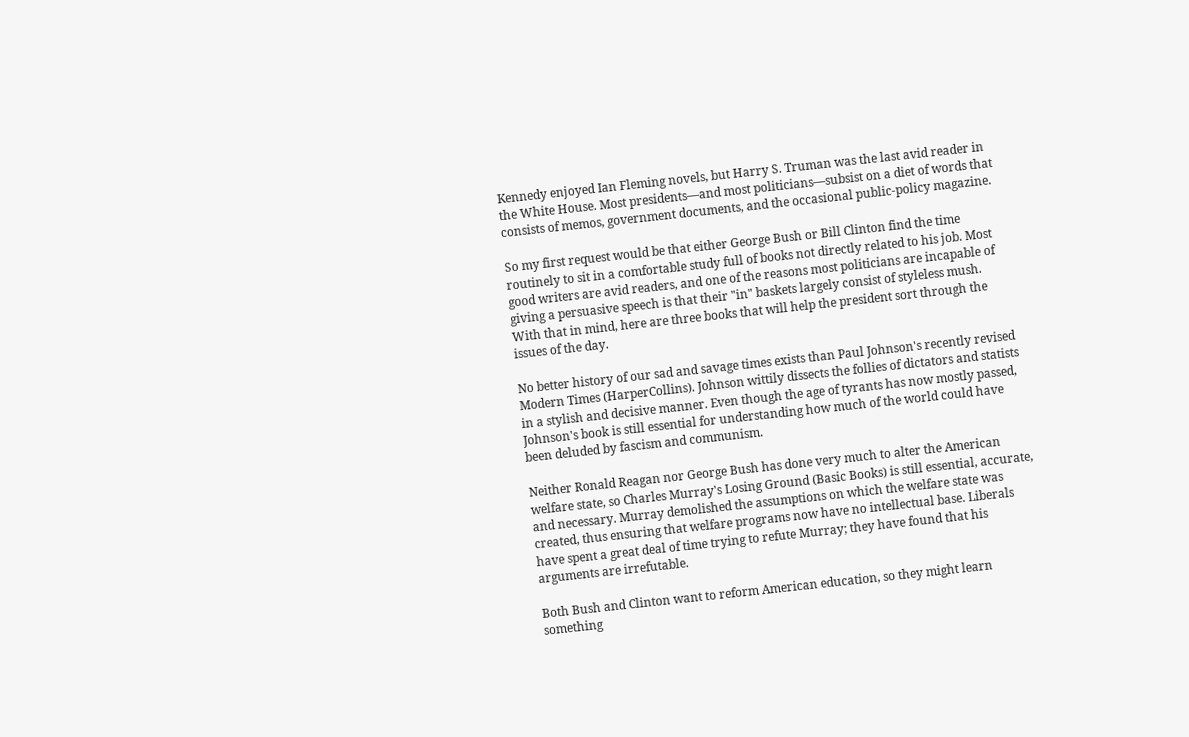Kennedy enjoyed Ian Fleming novels, but Harry S. Truman was the last avid reader in the White House. Most presidents—and most politicians—subsist on a diet of words that consists of memos, government documents, and the occasional public-policy magazine.

So my first request would be that either George Bush or Bill Clinton find the time routinely to sit in a comfortable study full of books not directly related to his job. Most good writers are avid readers, and one of the reasons most politicians are incapable of giving a persuasive speech is that their "in" baskets largely consist of styleless mush. With that in mind, here are three books that will help the president sort through the issues of the day.

No better history of our sad and savage times exists than Paul Johnson's recently revised Modern Times (HarperCollins). Johnson wittily dissects the follies of dictators and statists in a stylish and decisive manner. Even though the age of tyrants has now mostly passed, Johnson's book is still essential for understanding how much of the world could have been deluded by fascism and communism.

Neither Ronald Reagan nor George Bush has done very much to alter the American welfare state, so Charles Murray's Losing Ground (Basic Books) is still essential, accurate, and necessary. Murray demolished the assumptions on which the welfare state was created, thus ensuring that welfare programs now have no intellectual base. Liberals have spent a great deal of time trying to refute Murray; they have found that his arguments are irrefutable.

Both Bush and Clinton want to reform American education, so they might learn something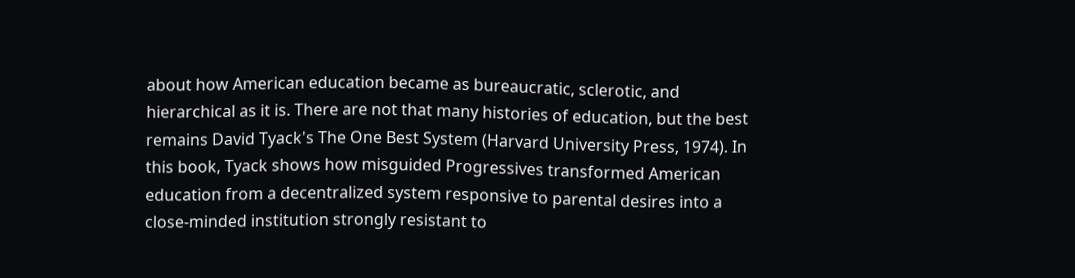about how American education became as bureaucratic, sclerotic, and hierarchical as it is. There are not that many histories of education, but the best remains David Tyack's The One Best System (Harvard University Press, 1974). In this book, Tyack shows how misguided Progressives transformed American education from a decentralized system responsive to parental desires into a close-minded institution strongly resistant to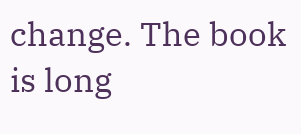change. The book is long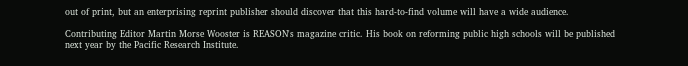out of print, but an enterprising reprint publisher should discover that this hard-to-find volume will have a wide audience.

Contributing Editor Martin Morse Wooster is REASON's magazine critic. His book on reforming public high schools will be published next year by the Pacific Research Institute.